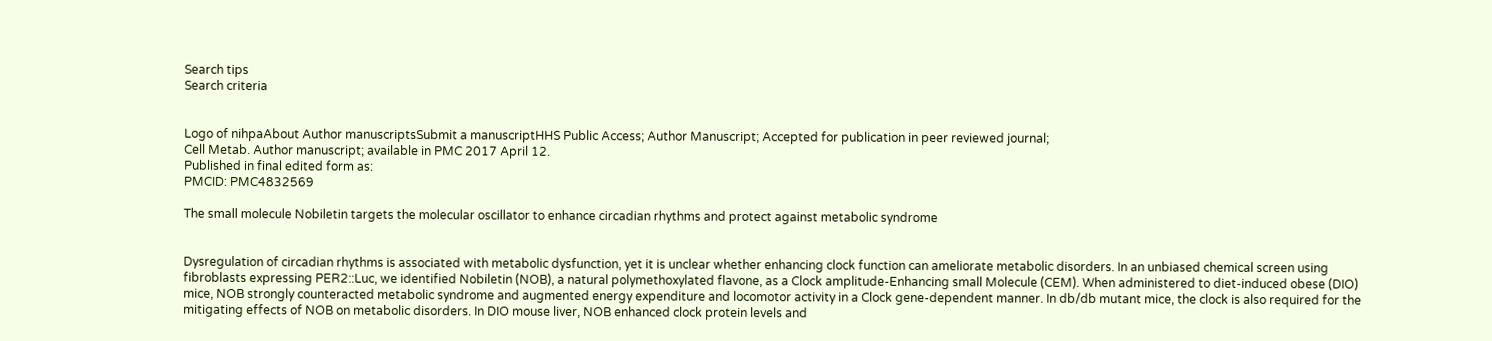Search tips
Search criteria


Logo of nihpaAbout Author manuscriptsSubmit a manuscriptHHS Public Access; Author Manuscript; Accepted for publication in peer reviewed journal;
Cell Metab. Author manuscript; available in PMC 2017 April 12.
Published in final edited form as:
PMCID: PMC4832569

The small molecule Nobiletin targets the molecular oscillator to enhance circadian rhythms and protect against metabolic syndrome


Dysregulation of circadian rhythms is associated with metabolic dysfunction, yet it is unclear whether enhancing clock function can ameliorate metabolic disorders. In an unbiased chemical screen using fibroblasts expressing PER2::Luc, we identified Nobiletin (NOB), a natural polymethoxylated flavone, as a Clock amplitude-Enhancing small Molecule (CEM). When administered to diet-induced obese (DIO) mice, NOB strongly counteracted metabolic syndrome and augmented energy expenditure and locomotor activity in a Clock gene-dependent manner. In db/db mutant mice, the clock is also required for the mitigating effects of NOB on metabolic disorders. In DIO mouse liver, NOB enhanced clock protein levels and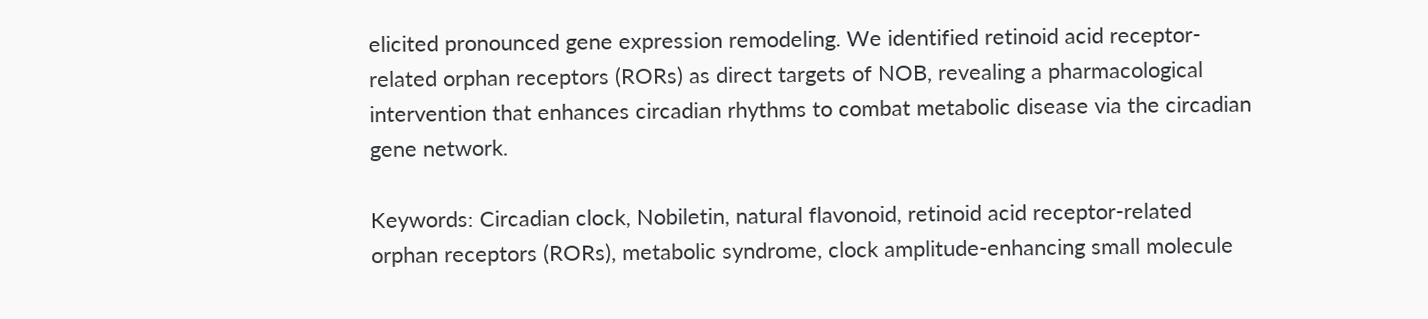elicited pronounced gene expression remodeling. We identified retinoid acid receptor-related orphan receptors (RORs) as direct targets of NOB, revealing a pharmacological intervention that enhances circadian rhythms to combat metabolic disease via the circadian gene network.

Keywords: Circadian clock, Nobiletin, natural flavonoid, retinoid acid receptor-related orphan receptors (RORs), metabolic syndrome, clock amplitude-enhancing small molecule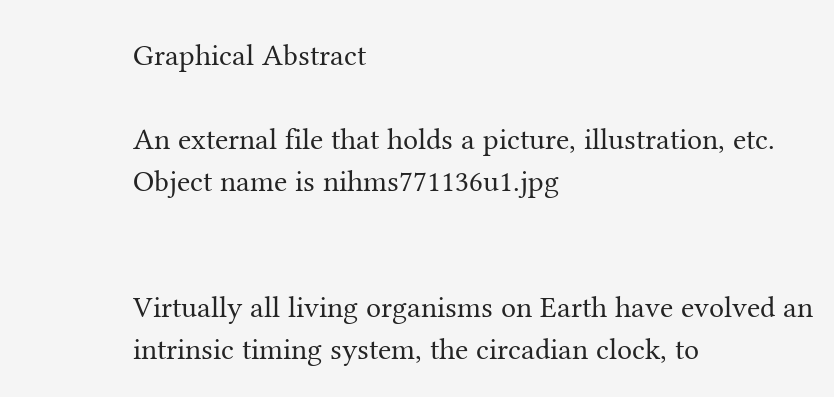Graphical Abstract

An external file that holds a picture, illustration, etc.
Object name is nihms771136u1.jpg


Virtually all living organisms on Earth have evolved an intrinsic timing system, the circadian clock, to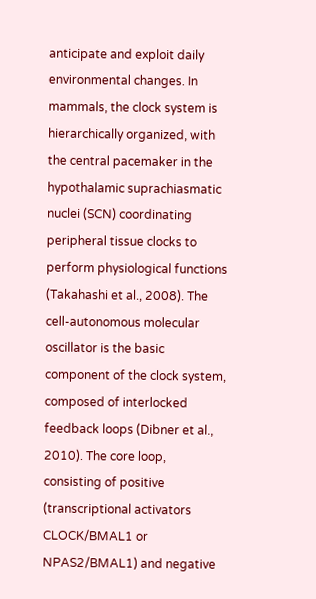anticipate and exploit daily environmental changes. In mammals, the clock system is hierarchically organized, with the central pacemaker in the hypothalamic suprachiasmatic nuclei (SCN) coordinating peripheral tissue clocks to perform physiological functions (Takahashi et al., 2008). The cell-autonomous molecular oscillator is the basic component of the clock system, composed of interlocked feedback loops (Dibner et al., 2010). The core loop, consisting of positive (transcriptional activators CLOCK/BMAL1 or NPAS2/BMAL1) and negative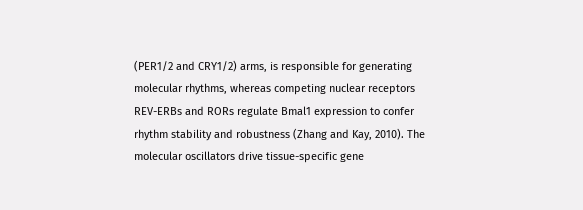(PER1/2 and CRY1/2) arms, is responsible for generating molecular rhythms, whereas competing nuclear receptors REV-ERBs and RORs regulate Bmal1 expression to confer rhythm stability and robustness (Zhang and Kay, 2010). The molecular oscillators drive tissue-specific gene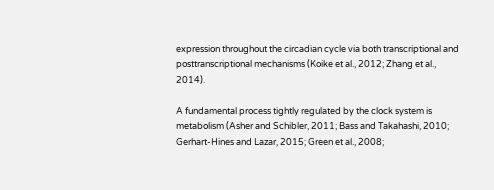expression throughout the circadian cycle via both transcriptional and posttranscriptional mechanisms (Koike et al., 2012; Zhang et al., 2014).

A fundamental process tightly regulated by the clock system is metabolism (Asher and Schibler, 2011; Bass and Takahashi, 2010; Gerhart-Hines and Lazar, 2015; Green et al., 2008;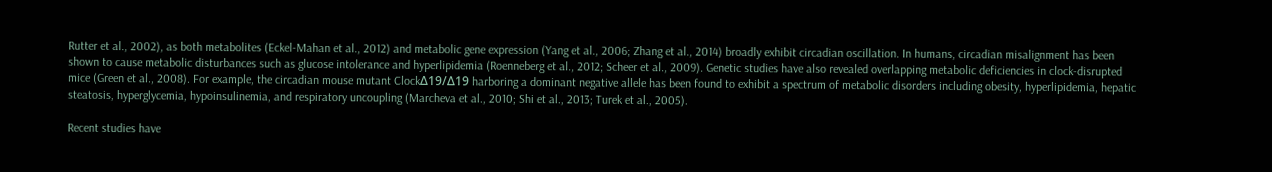Rutter et al., 2002), as both metabolites (Eckel-Mahan et al., 2012) and metabolic gene expression (Yang et al., 2006; Zhang et al., 2014) broadly exhibit circadian oscillation. In humans, circadian misalignment has been shown to cause metabolic disturbances such as glucose intolerance and hyperlipidemia (Roenneberg et al., 2012; Scheer et al., 2009). Genetic studies have also revealed overlapping metabolic deficiencies in clock-disrupted mice (Green et al., 2008). For example, the circadian mouse mutant ClockΔ19/Δ19 harboring a dominant negative allele has been found to exhibit a spectrum of metabolic disorders including obesity, hyperlipidemia, hepatic steatosis, hyperglycemia, hypoinsulinemia, and respiratory uncoupling (Marcheva et al., 2010; Shi et al., 2013; Turek et al., 2005).

Recent studies have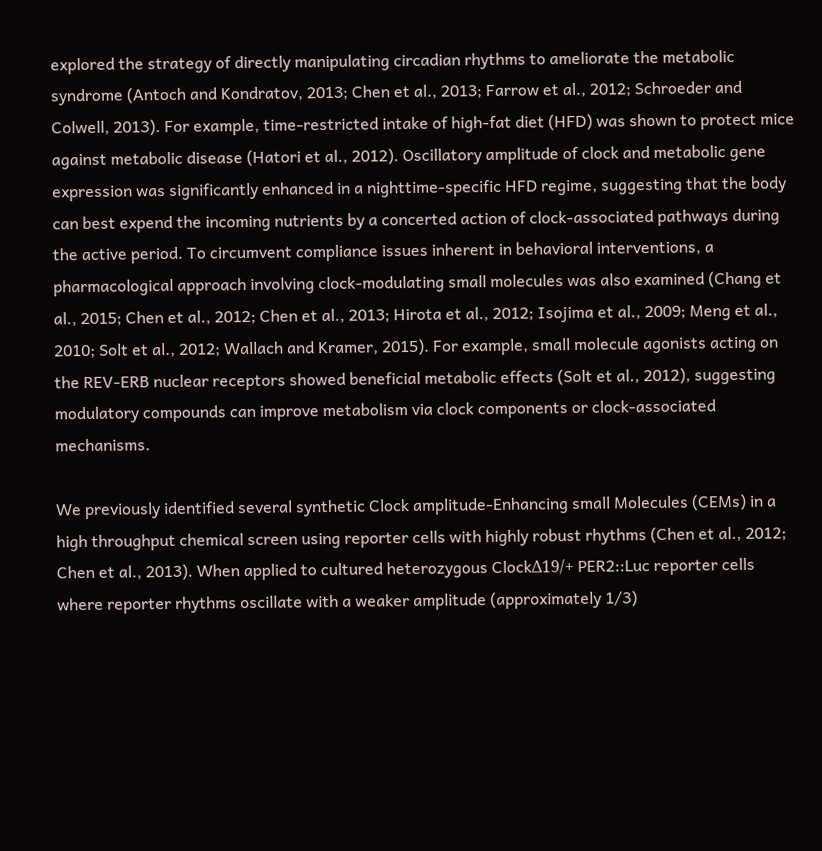explored the strategy of directly manipulating circadian rhythms to ameliorate the metabolic syndrome (Antoch and Kondratov, 2013; Chen et al., 2013; Farrow et al., 2012; Schroeder and Colwell, 2013). For example, time-restricted intake of high-fat diet (HFD) was shown to protect mice against metabolic disease (Hatori et al., 2012). Oscillatory amplitude of clock and metabolic gene expression was significantly enhanced in a nighttime-specific HFD regime, suggesting that the body can best expend the incoming nutrients by a concerted action of clock-associated pathways during the active period. To circumvent compliance issues inherent in behavioral interventions, a pharmacological approach involving clock-modulating small molecules was also examined (Chang et al., 2015; Chen et al., 2012; Chen et al., 2013; Hirota et al., 2012; Isojima et al., 2009; Meng et al., 2010; Solt et al., 2012; Wallach and Kramer, 2015). For example, small molecule agonists acting on the REV-ERB nuclear receptors showed beneficial metabolic effects (Solt et al., 2012), suggesting modulatory compounds can improve metabolism via clock components or clock-associated mechanisms.

We previously identified several synthetic Clock amplitude-Enhancing small Molecules (CEMs) in a high throughput chemical screen using reporter cells with highly robust rhythms (Chen et al., 2012; Chen et al., 2013). When applied to cultured heterozygous ClockΔ19/+ PER2::Luc reporter cells where reporter rhythms oscillate with a weaker amplitude (approximately 1/3)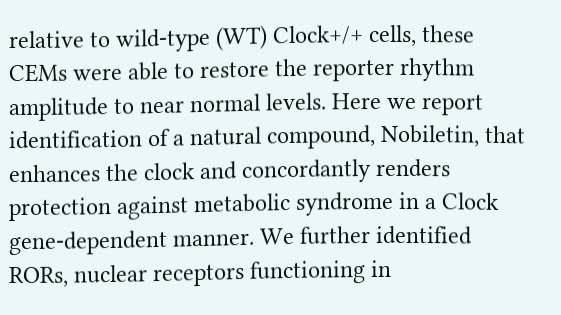relative to wild-type (WT) Clock+/+ cells, these CEMs were able to restore the reporter rhythm amplitude to near normal levels. Here we report identification of a natural compound, Nobiletin, that enhances the clock and concordantly renders protection against metabolic syndrome in a Clock gene-dependent manner. We further identified RORs, nuclear receptors functioning in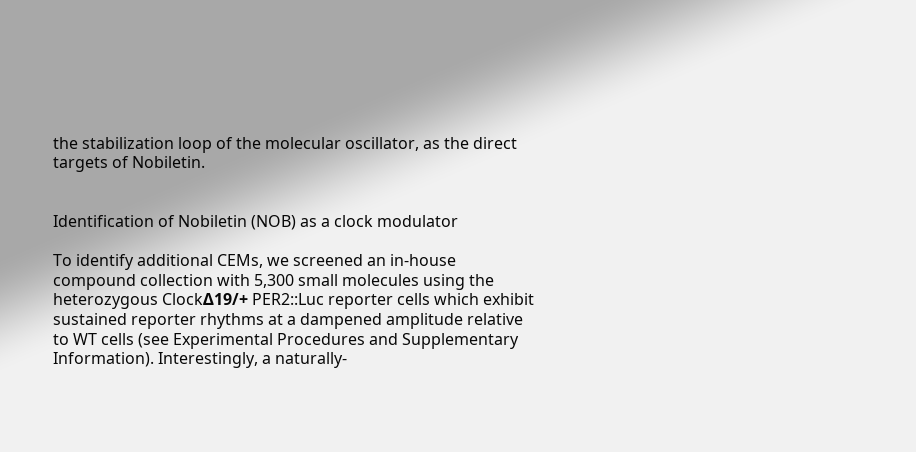the stabilization loop of the molecular oscillator, as the direct targets of Nobiletin.


Identification of Nobiletin (NOB) as a clock modulator

To identify additional CEMs, we screened an in-house compound collection with 5,300 small molecules using the heterozygous ClockΔ19/+ PER2::Luc reporter cells which exhibit sustained reporter rhythms at a dampened amplitude relative to WT cells (see Experimental Procedures and Supplementary Information). Interestingly, a naturally-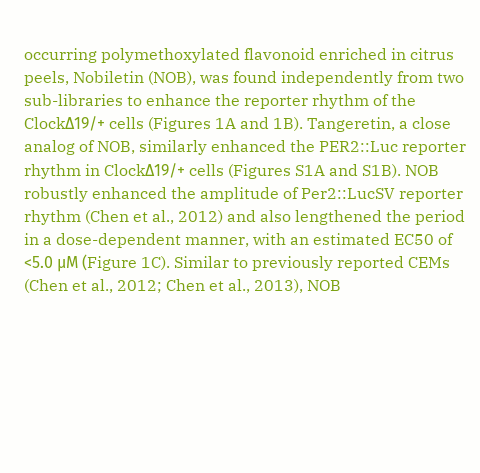occurring polymethoxylated flavonoid enriched in citrus peels, Nobiletin (NOB), was found independently from two sub-libraries to enhance the reporter rhythm of the ClockΔ19/+ cells (Figures 1A and 1B). Tangeretin, a close analog of NOB, similarly enhanced the PER2::Luc reporter rhythm in ClockΔ19/+ cells (Figures S1A and S1B). NOB robustly enhanced the amplitude of Per2::LucSV reporter rhythm (Chen et al., 2012) and also lengthened the period in a dose-dependent manner, with an estimated EC50 of <5.0 μM (Figure 1C). Similar to previously reported CEMs (Chen et al., 2012; Chen et al., 2013), NOB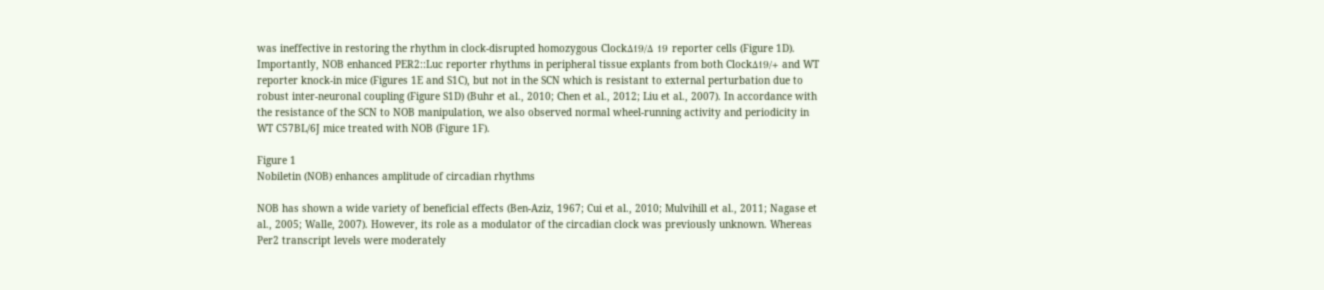was ineffective in restoring the rhythm in clock-disrupted homozygous ClockΔ19/Δ 19 reporter cells (Figure 1D). Importantly, NOB enhanced PER2::Luc reporter rhythms in peripheral tissue explants from both ClockΔ19/+ and WT reporter knock-in mice (Figures 1E and S1C), but not in the SCN which is resistant to external perturbation due to robust inter-neuronal coupling (Figure S1D) (Buhr et al., 2010; Chen et al., 2012; Liu et al., 2007). In accordance with the resistance of the SCN to NOB manipulation, we also observed normal wheel-running activity and periodicity in WT C57BL/6J mice treated with NOB (Figure 1F).

Figure 1
Nobiletin (NOB) enhances amplitude of circadian rhythms

NOB has shown a wide variety of beneficial effects (Ben-Aziz, 1967; Cui et al., 2010; Mulvihill et al., 2011; Nagase et al., 2005; Walle, 2007). However, its role as a modulator of the circadian clock was previously unknown. Whereas Per2 transcript levels were moderately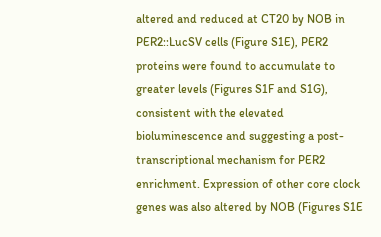altered and reduced at CT20 by NOB in PER2::LucSV cells (Figure S1E), PER2 proteins were found to accumulate to greater levels (Figures S1F and S1G), consistent with the elevated bioluminescence and suggesting a post-transcriptional mechanism for PER2 enrichment. Expression of other core clock genes was also altered by NOB (Figures S1E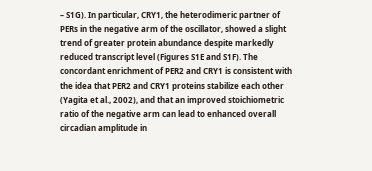– S1G). In particular, CRY1, the heterodimeric partner of PERs in the negative arm of the oscillator, showed a slight trend of greater protein abundance despite markedly reduced transcript level (Figures S1E and S1F). The concordant enrichment of PER2 and CRY1 is consistent with the idea that PER2 and CRY1 proteins stabilize each other (Yagita et al., 2002), and that an improved stoichiometric ratio of the negative arm can lead to enhanced overall circadian amplitude in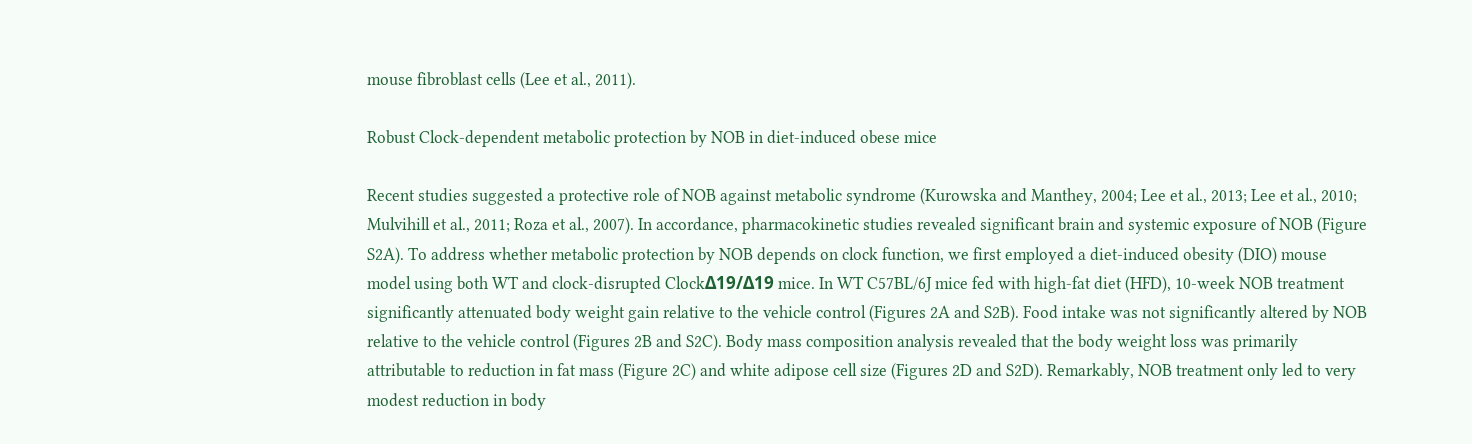mouse fibroblast cells (Lee et al., 2011).

Robust Clock-dependent metabolic protection by NOB in diet-induced obese mice

Recent studies suggested a protective role of NOB against metabolic syndrome (Kurowska and Manthey, 2004; Lee et al., 2013; Lee et al., 2010; Mulvihill et al., 2011; Roza et al., 2007). In accordance, pharmacokinetic studies revealed significant brain and systemic exposure of NOB (Figure S2A). To address whether metabolic protection by NOB depends on clock function, we first employed a diet-induced obesity (DIO) mouse model using both WT and clock-disrupted ClockΔ19/Δ19 mice. In WT C57BL/6J mice fed with high-fat diet (HFD), 10-week NOB treatment significantly attenuated body weight gain relative to the vehicle control (Figures 2A and S2B). Food intake was not significantly altered by NOB relative to the vehicle control (Figures 2B and S2C). Body mass composition analysis revealed that the body weight loss was primarily attributable to reduction in fat mass (Figure 2C) and white adipose cell size (Figures 2D and S2D). Remarkably, NOB treatment only led to very modest reduction in body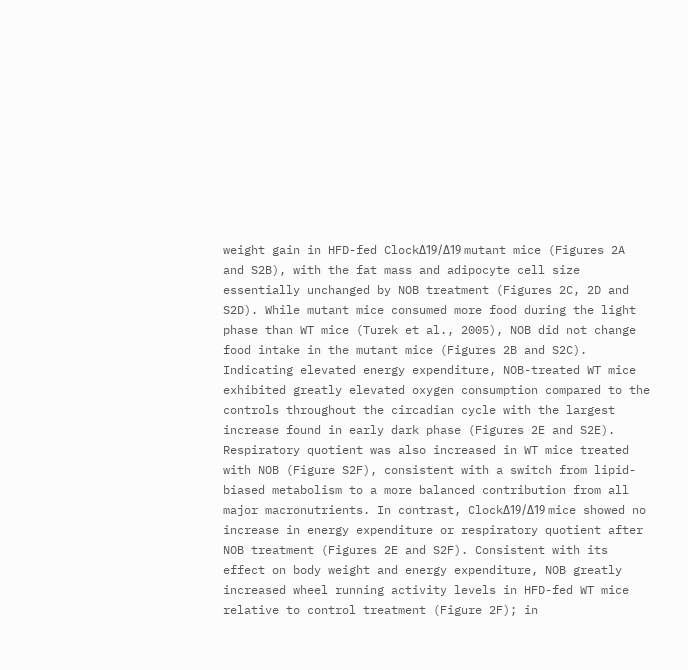weight gain in HFD-fed ClockΔ19/Δ19 mutant mice (Figures 2A and S2B), with the fat mass and adipocyte cell size essentially unchanged by NOB treatment (Figures 2C, 2D and S2D). While mutant mice consumed more food during the light phase than WT mice (Turek et al., 2005), NOB did not change food intake in the mutant mice (Figures 2B and S2C). Indicating elevated energy expenditure, NOB-treated WT mice exhibited greatly elevated oxygen consumption compared to the controls throughout the circadian cycle with the largest increase found in early dark phase (Figures 2E and S2E). Respiratory quotient was also increased in WT mice treated with NOB (Figure S2F), consistent with a switch from lipid-biased metabolism to a more balanced contribution from all major macronutrients. In contrast, ClockΔ19/Δ19 mice showed no increase in energy expenditure or respiratory quotient after NOB treatment (Figures 2E and S2F). Consistent with its effect on body weight and energy expenditure, NOB greatly increased wheel running activity levels in HFD-fed WT mice relative to control treatment (Figure 2F); in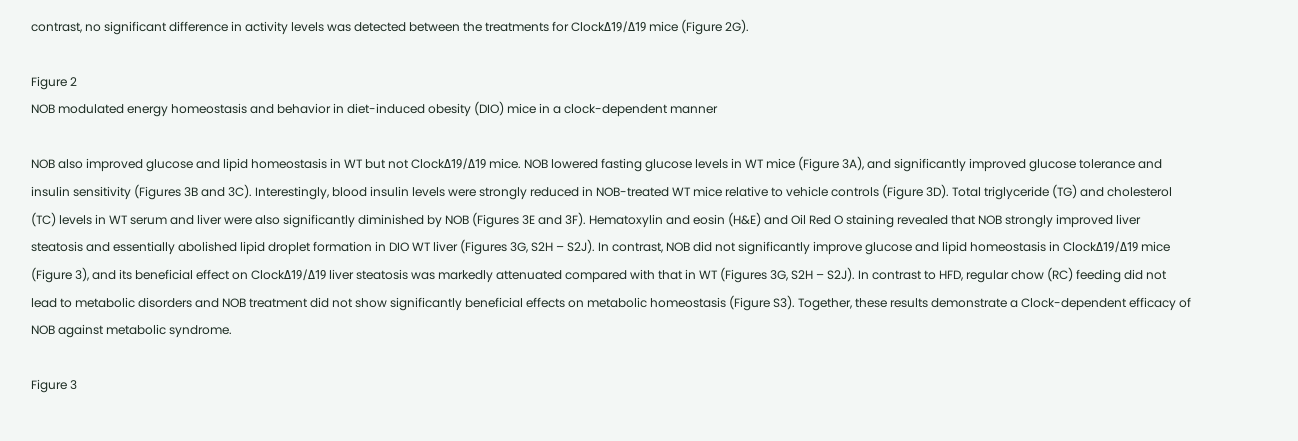contrast, no significant difference in activity levels was detected between the treatments for ClockΔ19/Δ19 mice (Figure 2G).

Figure 2
NOB modulated energy homeostasis and behavior in diet-induced obesity (DIO) mice in a clock-dependent manner

NOB also improved glucose and lipid homeostasis in WT but not ClockΔ19/Δ19 mice. NOB lowered fasting glucose levels in WT mice (Figure 3A), and significantly improved glucose tolerance and insulin sensitivity (Figures 3B and 3C). Interestingly, blood insulin levels were strongly reduced in NOB-treated WT mice relative to vehicle controls (Figure 3D). Total triglyceride (TG) and cholesterol (TC) levels in WT serum and liver were also significantly diminished by NOB (Figures 3E and 3F). Hematoxylin and eosin (H&E) and Oil Red O staining revealed that NOB strongly improved liver steatosis and essentially abolished lipid droplet formation in DIO WT liver (Figures 3G, S2H – S2J). In contrast, NOB did not significantly improve glucose and lipid homeostasis in ClockΔ19/Δ19 mice (Figure 3), and its beneficial effect on ClockΔ19/Δ19 liver steatosis was markedly attenuated compared with that in WT (Figures 3G, S2H – S2J). In contrast to HFD, regular chow (RC) feeding did not lead to metabolic disorders and NOB treatment did not show significantly beneficial effects on metabolic homeostasis (Figure S3). Together, these results demonstrate a Clock-dependent efficacy of NOB against metabolic syndrome.

Figure 3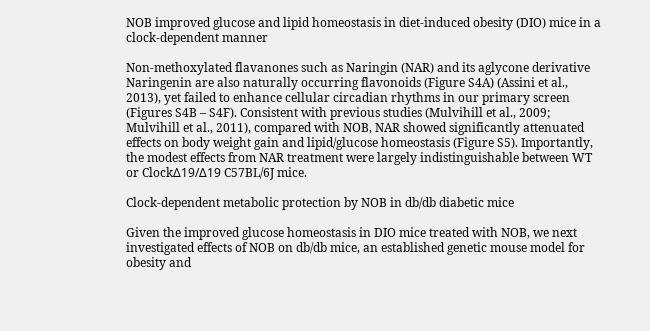NOB improved glucose and lipid homeostasis in diet-induced obesity (DIO) mice in a clock-dependent manner

Non-methoxylated flavanones such as Naringin (NAR) and its aglycone derivative Naringenin are also naturally occurring flavonoids (Figure S4A) (Assini et al., 2013), yet failed to enhance cellular circadian rhythms in our primary screen (Figures S4B – S4F). Consistent with previous studies (Mulvihill et al., 2009; Mulvihill et al., 2011), compared with NOB, NAR showed significantly attenuated effects on body weight gain and lipid/glucose homeostasis (Figure S5). Importantly, the modest effects from NAR treatment were largely indistinguishable between WT or ClockΔ19/Δ19 C57BL/6J mice.

Clock-dependent metabolic protection by NOB in db/db diabetic mice

Given the improved glucose homeostasis in DIO mice treated with NOB, we next investigated effects of NOB on db/db mice, an established genetic mouse model for obesity and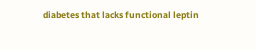diabetes that lacks functional leptin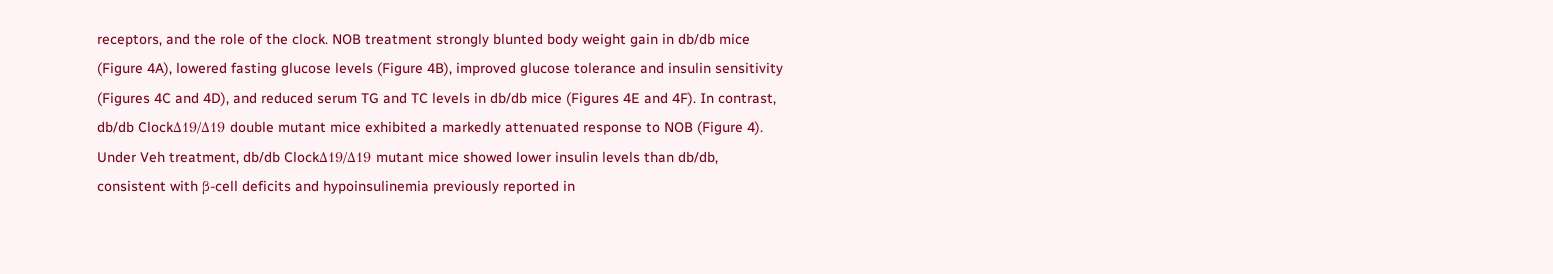receptors, and the role of the clock. NOB treatment strongly blunted body weight gain in db/db mice (Figure 4A), lowered fasting glucose levels (Figure 4B), improved glucose tolerance and insulin sensitivity (Figures 4C and 4D), and reduced serum TG and TC levels in db/db mice (Figures 4E and 4F). In contrast, db/db ClockΔ19/Δ19 double mutant mice exhibited a markedly attenuated response to NOB (Figure 4). Under Veh treatment, db/db ClockΔ19/Δ19 mutant mice showed lower insulin levels than db/db, consistent with β-cell deficits and hypoinsulinemia previously reported in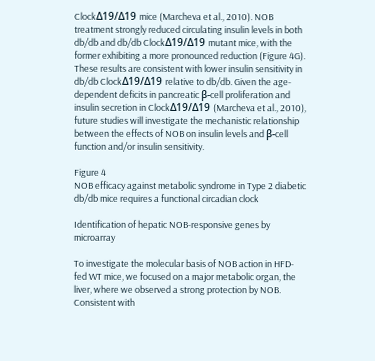ClockΔ19/Δ19 mice (Marcheva et al., 2010). NOB treatment strongly reduced circulating insulin levels in both db/db and db/db ClockΔ19/Δ19 mutant mice, with the former exhibiting a more pronounced reduction (Figure 4G). These results are consistent with lower insulin sensitivity in db/db ClockΔ19/Δ19 relative to db/db. Given the age-dependent deficits in pancreatic β-cell proliferation and insulin secretion in ClockΔ19/Δ19 (Marcheva et al., 2010), future studies will investigate the mechanistic relationship between the effects of NOB on insulin levels and β-cell function and/or insulin sensitivity.

Figure 4
NOB efficacy against metabolic syndrome in Type 2 diabetic db/db mice requires a functional circadian clock

Identification of hepatic NOB-responsive genes by microarray

To investigate the molecular basis of NOB action in HFD-fed WT mice, we focused on a major metabolic organ, the liver, where we observed a strong protection by NOB. Consistent with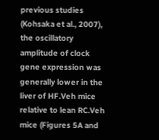previous studies (Kohsaka et al., 2007), the oscillatory amplitude of clock gene expression was generally lower in the liver of HF.Veh mice relative to lean RC.Veh mice (Figures 5A and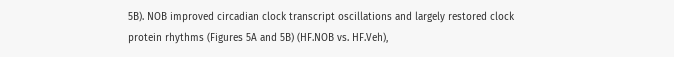5B). NOB improved circadian clock transcript oscillations and largely restored clock protein rhythms (Figures 5A and 5B) (HF.NOB vs. HF.Veh),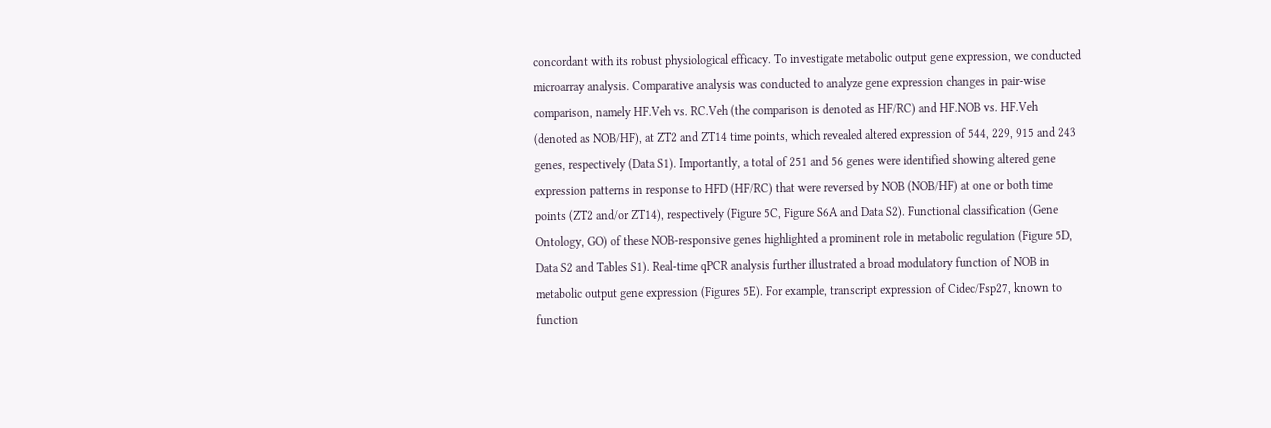concordant with its robust physiological efficacy. To investigate metabolic output gene expression, we conducted microarray analysis. Comparative analysis was conducted to analyze gene expression changes in pair-wise comparison, namely HF.Veh vs. RC.Veh (the comparison is denoted as HF/RC) and HF.NOB vs. HF.Veh (denoted as NOB/HF), at ZT2 and ZT14 time points, which revealed altered expression of 544, 229, 915 and 243 genes, respectively (Data S1). Importantly, a total of 251 and 56 genes were identified showing altered gene expression patterns in response to HFD (HF/RC) that were reversed by NOB (NOB/HF) at one or both time points (ZT2 and/or ZT14), respectively (Figure 5C, Figure S6A and Data S2). Functional classification (Gene Ontology, GO) of these NOB-responsive genes highlighted a prominent role in metabolic regulation (Figure 5D, Data S2 and Tables S1). Real-time qPCR analysis further illustrated a broad modulatory function of NOB in metabolic output gene expression (Figures 5E). For example, transcript expression of Cidec/Fsp27, known to function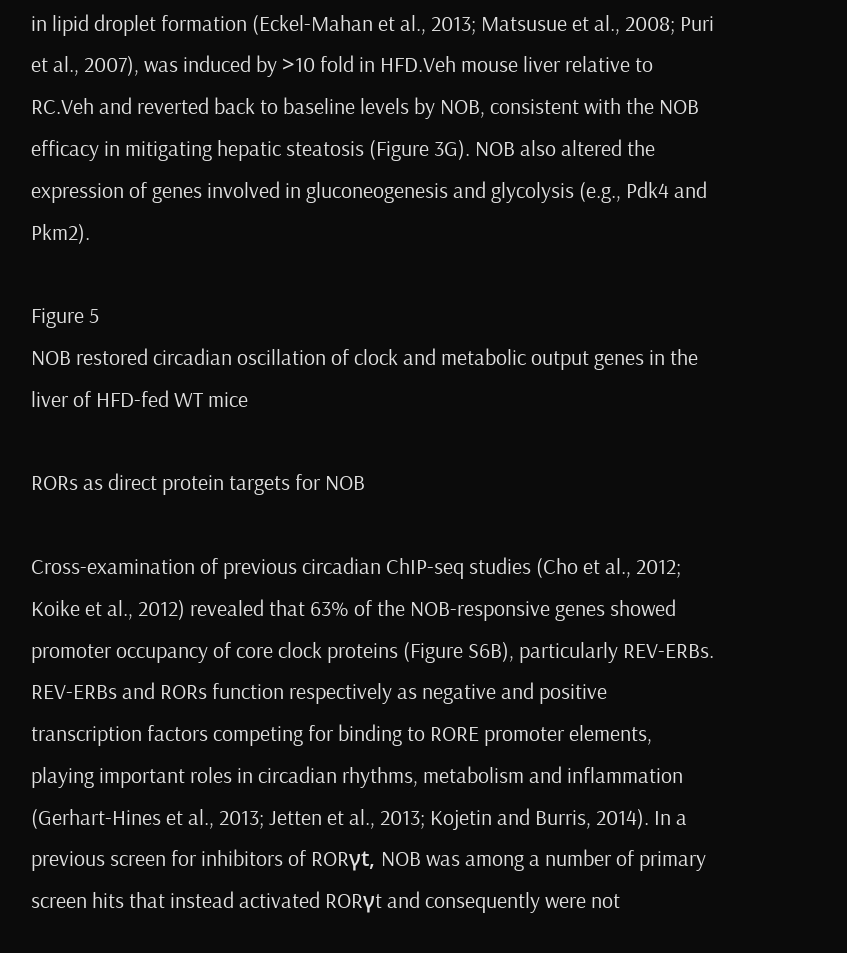in lipid droplet formation (Eckel-Mahan et al., 2013; Matsusue et al., 2008; Puri et al., 2007), was induced by >10 fold in HFD.Veh mouse liver relative to RC.Veh and reverted back to baseline levels by NOB, consistent with the NOB efficacy in mitigating hepatic steatosis (Figure 3G). NOB also altered the expression of genes involved in gluconeogenesis and glycolysis (e.g., Pdk4 and Pkm2).

Figure 5
NOB restored circadian oscillation of clock and metabolic output genes in the liver of HFD-fed WT mice

RORs as direct protein targets for NOB

Cross-examination of previous circadian ChIP-seq studies (Cho et al., 2012; Koike et al., 2012) revealed that 63% of the NOB-responsive genes showed promoter occupancy of core clock proteins (Figure S6B), particularly REV-ERBs. REV-ERBs and RORs function respectively as negative and positive transcription factors competing for binding to RORE promoter elements, playing important roles in circadian rhythms, metabolism and inflammation (Gerhart-Hines et al., 2013; Jetten et al., 2013; Kojetin and Burris, 2014). In a previous screen for inhibitors of RORγt, NOB was among a number of primary screen hits that instead activated RORγt and consequently were not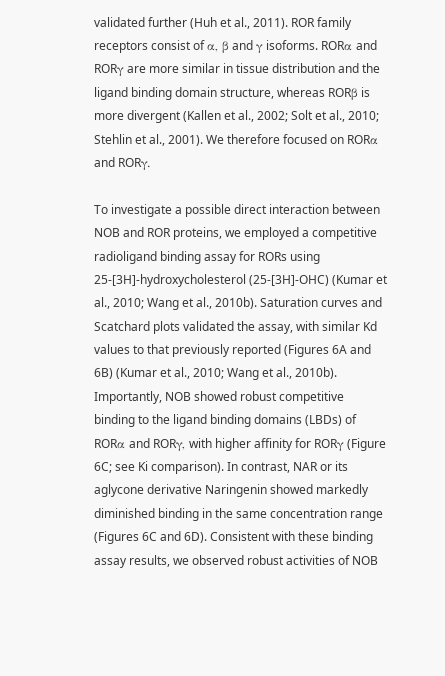validated further (Huh et al., 2011). ROR family receptors consist of α, β and γ isoforms. RORα and RORγ are more similar in tissue distribution and the ligand binding domain structure, whereas RORβ is more divergent (Kallen et al., 2002; Solt et al., 2010; Stehlin et al., 2001). We therefore focused on RORα and RORγ.

To investigate a possible direct interaction between NOB and ROR proteins, we employed a competitive radioligand binding assay for RORs using 25-[3H]-hydroxycholesterol (25-[3H]-OHC) (Kumar et al., 2010; Wang et al., 2010b). Saturation curves and Scatchard plots validated the assay, with similar Kd values to that previously reported (Figures 6A and 6B) (Kumar et al., 2010; Wang et al., 2010b). Importantly, NOB showed robust competitive binding to the ligand binding domains (LBDs) of RORα and RORγ, with higher affinity for RORγ (Figure 6C; see Ki comparison). In contrast, NAR or its aglycone derivative Naringenin showed markedly diminished binding in the same concentration range (Figures 6C and 6D). Consistent with these binding assay results, we observed robust activities of NOB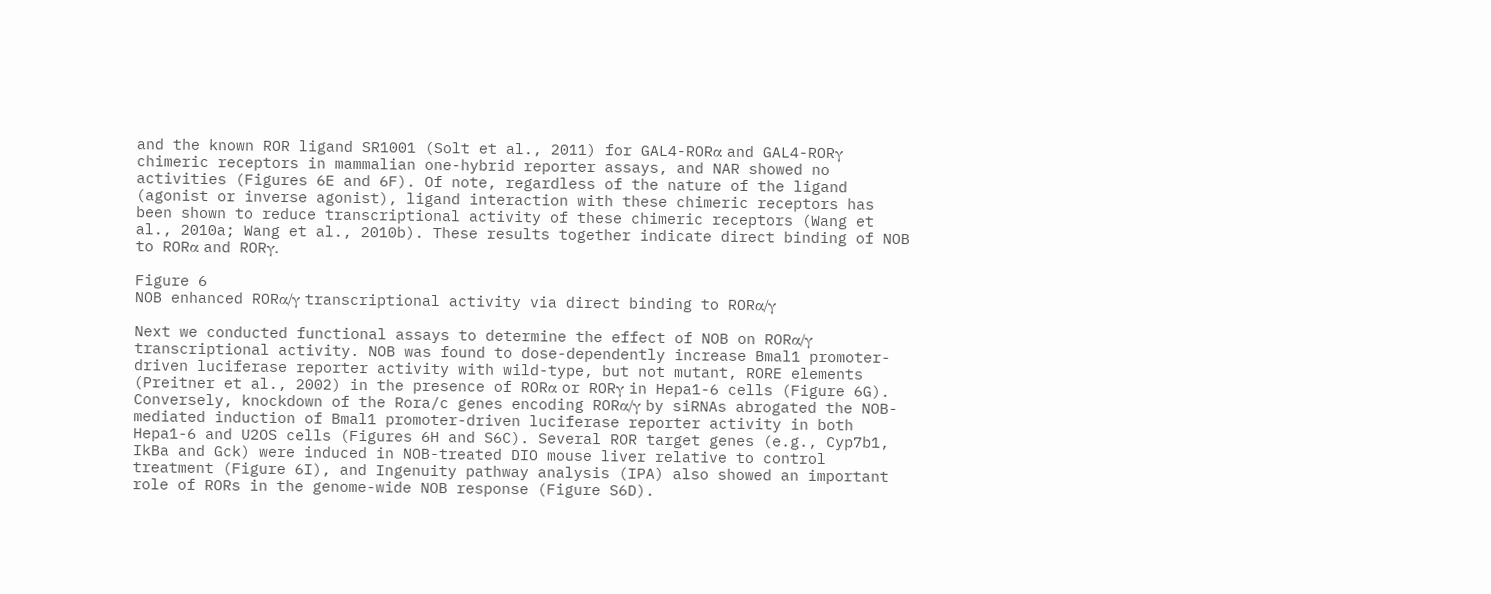and the known ROR ligand SR1001 (Solt et al., 2011) for GAL4-RORα and GAL4-RORγ chimeric receptors in mammalian one-hybrid reporter assays, and NAR showed no activities (Figures 6E and 6F). Of note, regardless of the nature of the ligand (agonist or inverse agonist), ligand interaction with these chimeric receptors has been shown to reduce transcriptional activity of these chimeric receptors (Wang et al., 2010a; Wang et al., 2010b). These results together indicate direct binding of NOB to RORα and RORγ.

Figure 6
NOB enhanced RORα/γ transcriptional activity via direct binding to RORα/γ

Next we conducted functional assays to determine the effect of NOB on RORα/γ transcriptional activity. NOB was found to dose-dependently increase Bmal1 promoter-driven luciferase reporter activity with wild-type, but not mutant, RORE elements (Preitner et al., 2002) in the presence of RORα or RORγ in Hepa1-6 cells (Figure 6G). Conversely, knockdown of the Rora/c genes encoding RORα/γ by siRNAs abrogated the NOB-mediated induction of Bmal1 promoter-driven luciferase reporter activity in both Hepa1-6 and U2OS cells (Figures 6H and S6C). Several ROR target genes (e.g., Cyp7b1, IkBa and Gck) were induced in NOB-treated DIO mouse liver relative to control treatment (Figure 6I), and Ingenuity pathway analysis (IPA) also showed an important role of RORs in the genome-wide NOB response (Figure S6D).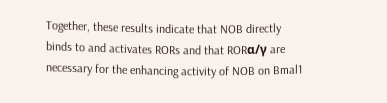Together, these results indicate that NOB directly binds to and activates RORs and that RORα/γ are necessary for the enhancing activity of NOB on Bmal1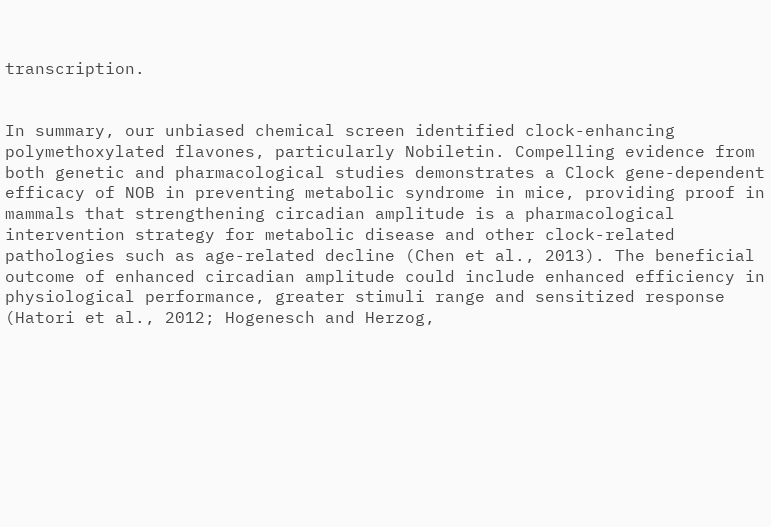transcription.


In summary, our unbiased chemical screen identified clock-enhancing polymethoxylated flavones, particularly Nobiletin. Compelling evidence from both genetic and pharmacological studies demonstrates a Clock gene-dependent efficacy of NOB in preventing metabolic syndrome in mice, providing proof in mammals that strengthening circadian amplitude is a pharmacological intervention strategy for metabolic disease and other clock-related pathologies such as age-related decline (Chen et al., 2013). The beneficial outcome of enhanced circadian amplitude could include enhanced efficiency in physiological performance, greater stimuli range and sensitized response (Hatori et al., 2012; Hogenesch and Herzog,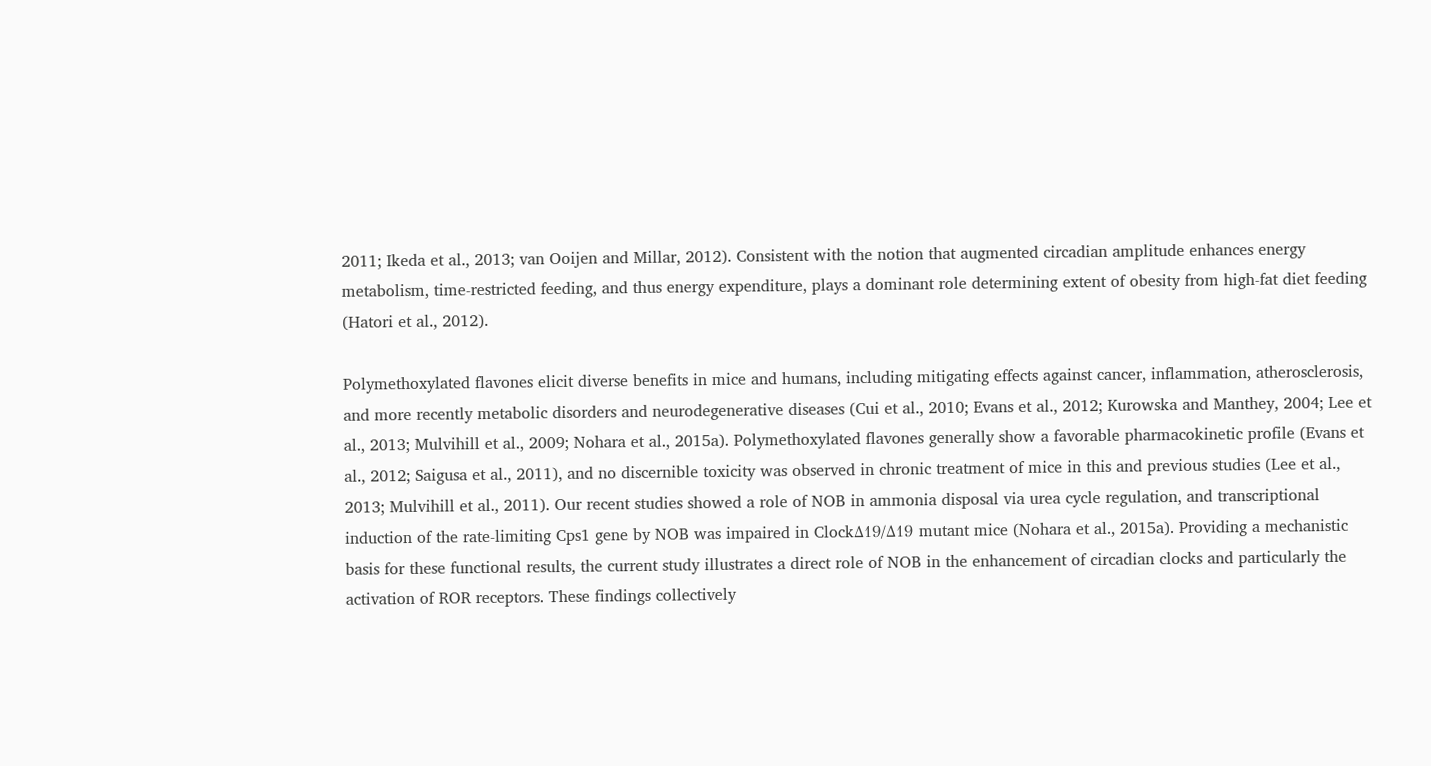2011; Ikeda et al., 2013; van Ooijen and Millar, 2012). Consistent with the notion that augmented circadian amplitude enhances energy metabolism, time-restricted feeding, and thus energy expenditure, plays a dominant role determining extent of obesity from high-fat diet feeding (Hatori et al., 2012).

Polymethoxylated flavones elicit diverse benefits in mice and humans, including mitigating effects against cancer, inflammation, atherosclerosis, and more recently metabolic disorders and neurodegenerative diseases (Cui et al., 2010; Evans et al., 2012; Kurowska and Manthey, 2004; Lee et al., 2013; Mulvihill et al., 2009; Nohara et al., 2015a). Polymethoxylated flavones generally show a favorable pharmacokinetic profile (Evans et al., 2012; Saigusa et al., 2011), and no discernible toxicity was observed in chronic treatment of mice in this and previous studies (Lee et al., 2013; Mulvihill et al., 2011). Our recent studies showed a role of NOB in ammonia disposal via urea cycle regulation, and transcriptional induction of the rate-limiting Cps1 gene by NOB was impaired in ClockΔ19/Δ19 mutant mice (Nohara et al., 2015a). Providing a mechanistic basis for these functional results, the current study illustrates a direct role of NOB in the enhancement of circadian clocks and particularly the activation of ROR receptors. These findings collectively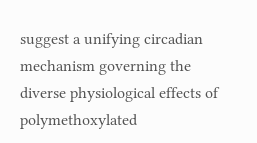suggest a unifying circadian mechanism governing the diverse physiological effects of polymethoxylated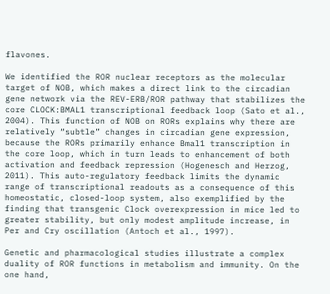flavones.

We identified the ROR nuclear receptors as the molecular target of NOB, which makes a direct link to the circadian gene network via the REV-ERB/ROR pathway that stabilizes the core CLOCK:BMAL1 transcriptional feedback loop (Sato et al., 2004). This function of NOB on RORs explains why there are relatively “subtle” changes in circadian gene expression, because the RORs primarily enhance Bmal1 transcription in the core loop, which in turn leads to enhancement of both activation and feedback repression (Hogenesch and Herzog, 2011). This auto-regulatory feedback limits the dynamic range of transcriptional readouts as a consequence of this homeostatic, closed-loop system, also exemplified by the finding that transgenic Clock overexpression in mice led to greater stability, but only modest amplitude increase, in Per and Cry oscillation (Antoch et al., 1997).

Genetic and pharmacological studies illustrate a complex duality of ROR functions in metabolism and immunity. On the one hand,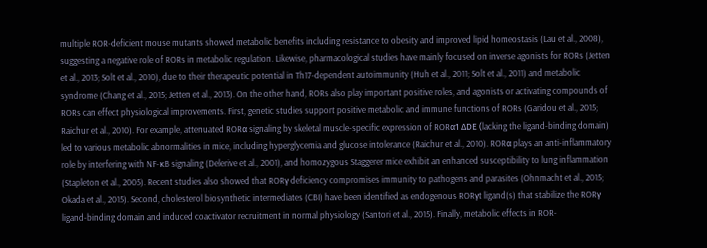multiple ROR-deficient mouse mutants showed metabolic benefits including resistance to obesity and improved lipid homeostasis (Lau et al., 2008), suggesting a negative role of RORs in metabolic regulation. Likewise, pharmacological studies have mainly focused on inverse agonists for RORs (Jetten et al., 2013; Solt et al., 2010), due to their therapeutic potential in Th17-dependent autoimmunity (Huh et al., 2011; Solt et al., 2011) and metabolic syndrome (Chang et al., 2015; Jetten et al., 2013). On the other hand, RORs also play important positive roles, and agonists or activating compounds of RORs can effect physiological improvements. First, genetic studies support positive metabolic and immune functions of RORs (Garidou et al., 2015; Raichur et al., 2010). For example, attenuated RORα signaling by skeletal muscle-specific expression of RORα1 ΔDE (lacking the ligand-binding domain) led to various metabolic abnormalities in mice, including hyperglycemia and glucose intolerance (Raichur et al., 2010). RORα plays an anti-inflammatory role by interfering with NF-κB signaling (Delerive et al., 2001), and homozygous Staggerer mice exhibit an enhanced susceptibility to lung inflammation (Stapleton et al., 2005). Recent studies also showed that RORγ deficiency compromises immunity to pathogens and parasites (Ohnmacht et al., 2015; Okada et al., 2015). Second, cholesterol biosynthetic intermediates (CBI) have been identified as endogenous RORγt ligand(s) that stabilize the RORγ ligand-binding domain and induced coactivator recruitment in normal physiology (Santori et al., 2015). Finally, metabolic effects in ROR-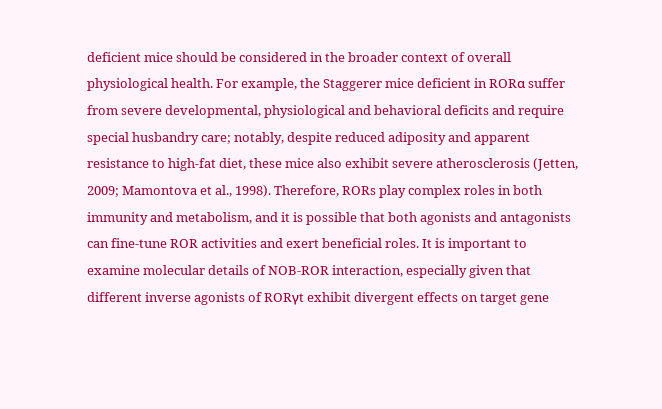deficient mice should be considered in the broader context of overall physiological health. For example, the Staggerer mice deficient in RORα suffer from severe developmental, physiological and behavioral deficits and require special husbandry care; notably, despite reduced adiposity and apparent resistance to high-fat diet, these mice also exhibit severe atherosclerosis (Jetten, 2009; Mamontova et al., 1998). Therefore, RORs play complex roles in both immunity and metabolism, and it is possible that both agonists and antagonists can fine-tune ROR activities and exert beneficial roles. It is important to examine molecular details of NOB-ROR interaction, especially given that different inverse agonists of RORγt exhibit divergent effects on target gene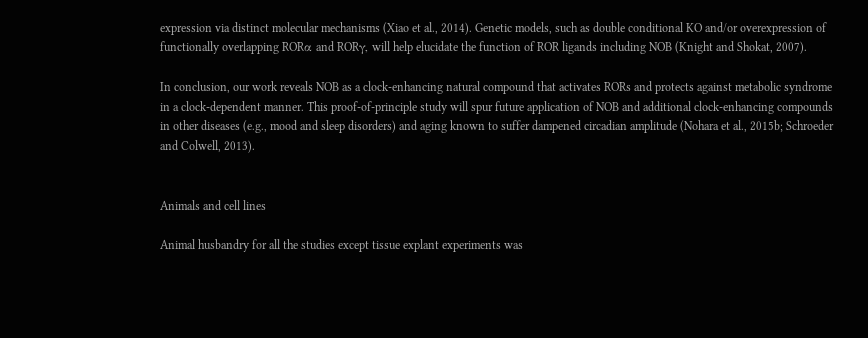expression via distinct molecular mechanisms (Xiao et al., 2014). Genetic models, such as double conditional KO and/or overexpression of functionally overlapping RORα and RORγ, will help elucidate the function of ROR ligands including NOB (Knight and Shokat, 2007).

In conclusion, our work reveals NOB as a clock-enhancing natural compound that activates RORs and protects against metabolic syndrome in a clock-dependent manner. This proof-of-principle study will spur future application of NOB and additional clock-enhancing compounds in other diseases (e.g., mood and sleep disorders) and aging known to suffer dampened circadian amplitude (Nohara et al., 2015b; Schroeder and Colwell, 2013).


Animals and cell lines

Animal husbandry for all the studies except tissue explant experiments was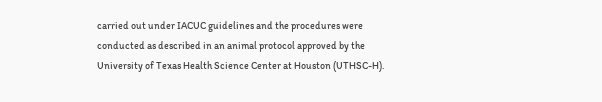carried out under IACUC guidelines and the procedures were conducted as described in an animal protocol approved by the University of Texas Health Science Center at Houston (UTHSC-H).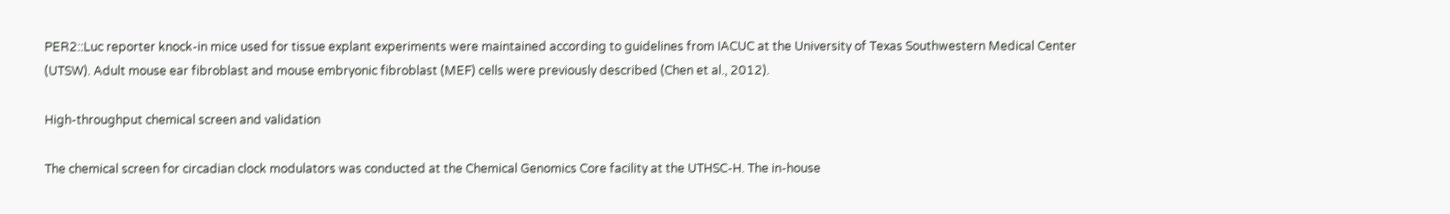PER2::Luc reporter knock-in mice used for tissue explant experiments were maintained according to guidelines from IACUC at the University of Texas Southwestern Medical Center (UTSW). Adult mouse ear fibroblast and mouse embryonic fibroblast (MEF) cells were previously described (Chen et al., 2012).

High-throughput chemical screen and validation

The chemical screen for circadian clock modulators was conducted at the Chemical Genomics Core facility at the UTHSC-H. The in-house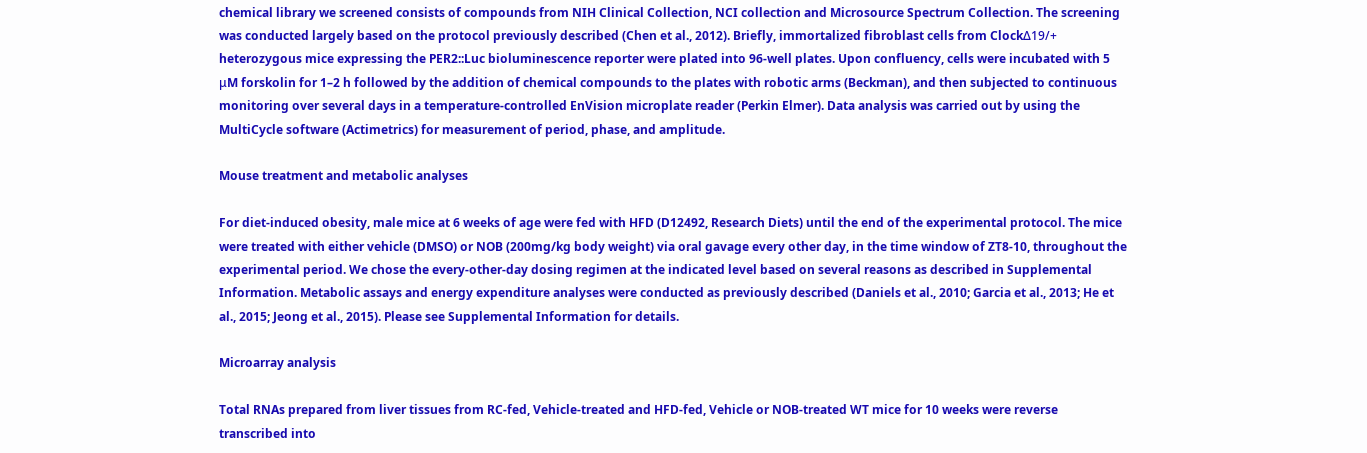chemical library we screened consists of compounds from NIH Clinical Collection, NCI collection and Microsource Spectrum Collection. The screening was conducted largely based on the protocol previously described (Chen et al., 2012). Briefly, immortalized fibroblast cells from ClockΔ19/+ heterozygous mice expressing the PER2::Luc bioluminescence reporter were plated into 96-well plates. Upon confluency, cells were incubated with 5 μM forskolin for 1–2 h followed by the addition of chemical compounds to the plates with robotic arms (Beckman), and then subjected to continuous monitoring over several days in a temperature-controlled EnVision microplate reader (Perkin Elmer). Data analysis was carried out by using the MultiCycle software (Actimetrics) for measurement of period, phase, and amplitude.

Mouse treatment and metabolic analyses

For diet-induced obesity, male mice at 6 weeks of age were fed with HFD (D12492, Research Diets) until the end of the experimental protocol. The mice were treated with either vehicle (DMSO) or NOB (200mg/kg body weight) via oral gavage every other day, in the time window of ZT8-10, throughout the experimental period. We chose the every-other-day dosing regimen at the indicated level based on several reasons as described in Supplemental Information. Metabolic assays and energy expenditure analyses were conducted as previously described (Daniels et al., 2010; Garcia et al., 2013; He et al., 2015; Jeong et al., 2015). Please see Supplemental Information for details.

Microarray analysis

Total RNAs prepared from liver tissues from RC-fed, Vehicle-treated and HFD-fed, Vehicle or NOB-treated WT mice for 10 weeks were reverse transcribed into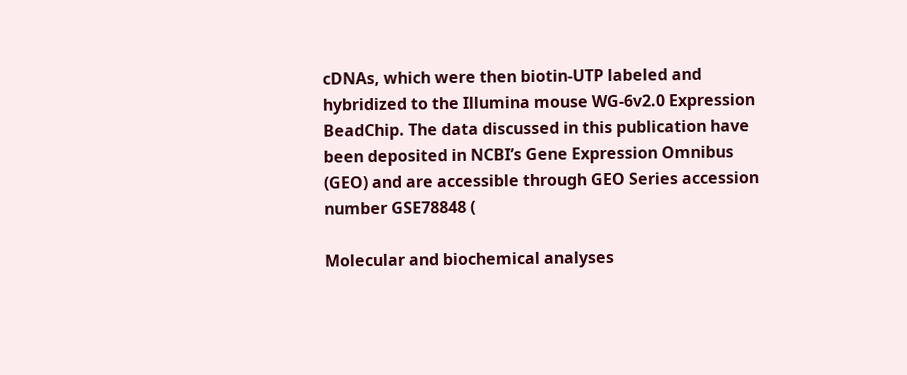cDNAs, which were then biotin-UTP labeled and hybridized to the Illumina mouse WG-6v2.0 Expression BeadChip. The data discussed in this publication have been deposited in NCBI’s Gene Expression Omnibus (GEO) and are accessible through GEO Series accession number GSE78848 (

Molecular and biochemical analyses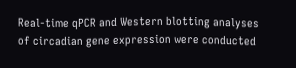Real-time qPCR and Western blotting analyses of circadian gene expression were conducted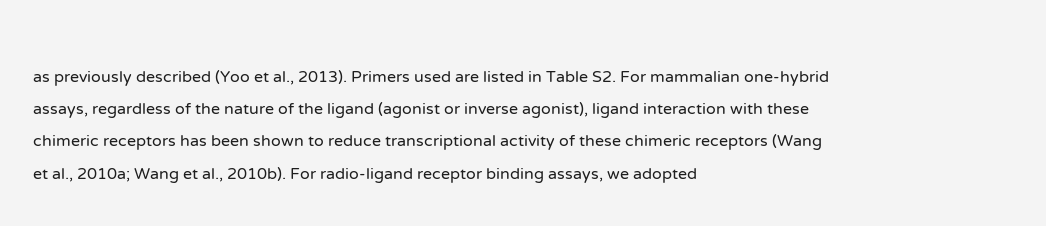as previously described (Yoo et al., 2013). Primers used are listed in Table S2. For mammalian one-hybrid assays, regardless of the nature of the ligand (agonist or inverse agonist), ligand interaction with these chimeric receptors has been shown to reduce transcriptional activity of these chimeric receptors (Wang et al., 2010a; Wang et al., 2010b). For radio-ligand receptor binding assays, we adopted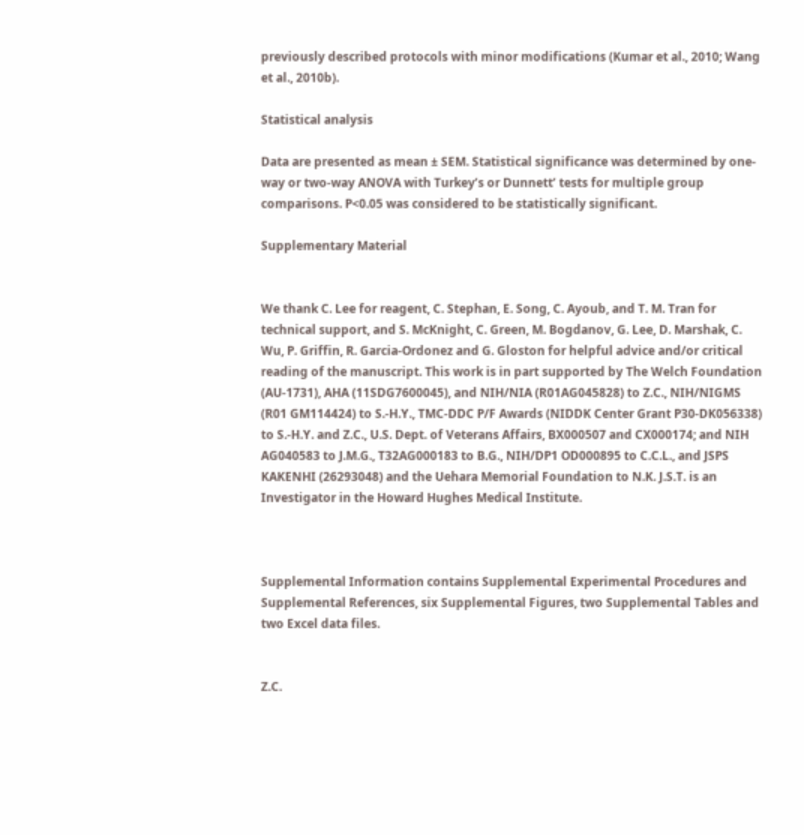previously described protocols with minor modifications (Kumar et al., 2010; Wang et al., 2010b).

Statistical analysis

Data are presented as mean ± SEM. Statistical significance was determined by one-way or two-way ANOVA with Turkey’s or Dunnett’ tests for multiple group comparisons. P<0.05 was considered to be statistically significant.

Supplementary Material


We thank C. Lee for reagent, C. Stephan, E. Song, C. Ayoub, and T. M. Tran for technical support, and S. McKnight, C. Green, M. Bogdanov, G. Lee, D. Marshak, C. Wu, P. Griffin, R. Garcia-Ordonez and G. Gloston for helpful advice and/or critical reading of the manuscript. This work is in part supported by The Welch Foundation (AU-1731), AHA (11SDG7600045), and NIH/NIA (R01AG045828) to Z.C., NIH/NIGMS (R01 GM114424) to S.-H.Y., TMC-DDC P/F Awards (NIDDK Center Grant P30-DK056338) to S.-H.Y. and Z.C., U.S. Dept. of Veterans Affairs, BX000507 and CX000174; and NIH AG040583 to J.M.G., T32AG000183 to B.G., NIH/DP1 OD000895 to C.C.L., and JSPS KAKENHI (26293048) and the Uehara Memorial Foundation to N.K. J.S.T. is an Investigator in the Howard Hughes Medical Institute.



Supplemental Information contains Supplemental Experimental Procedures and Supplemental References, six Supplemental Figures, two Supplemental Tables and two Excel data files.


Z.C.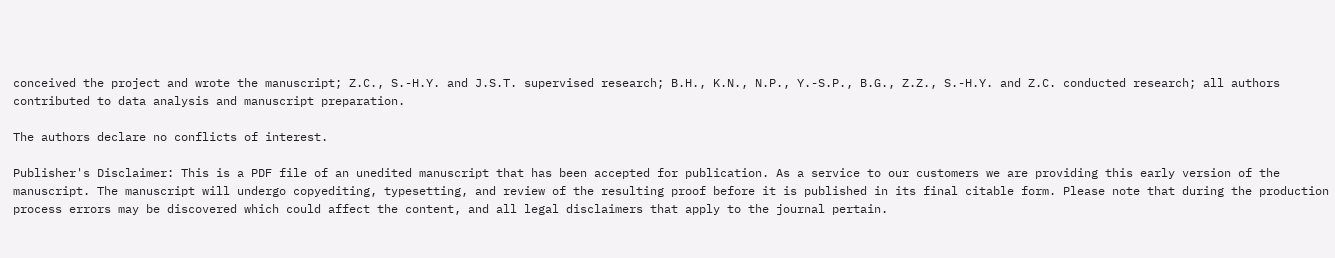conceived the project and wrote the manuscript; Z.C., S.-H.Y. and J.S.T. supervised research; B.H., K.N., N.P., Y.-S.P., B.G., Z.Z., S.-H.Y. and Z.C. conducted research; all authors contributed to data analysis and manuscript preparation.

The authors declare no conflicts of interest.

Publisher's Disclaimer: This is a PDF file of an unedited manuscript that has been accepted for publication. As a service to our customers we are providing this early version of the manuscript. The manuscript will undergo copyediting, typesetting, and review of the resulting proof before it is published in its final citable form. Please note that during the production process errors may be discovered which could affect the content, and all legal disclaimers that apply to the journal pertain.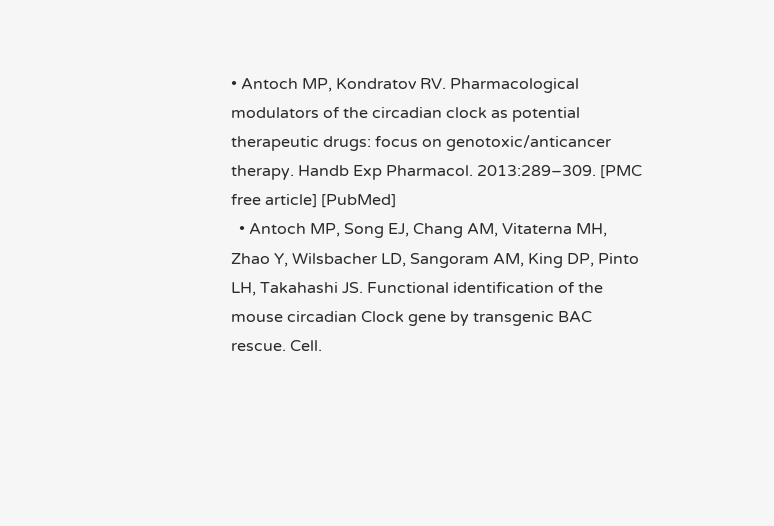• Antoch MP, Kondratov RV. Pharmacological modulators of the circadian clock as potential therapeutic drugs: focus on genotoxic/anticancer therapy. Handb Exp Pharmacol. 2013:289–309. [PMC free article] [PubMed]
  • Antoch MP, Song EJ, Chang AM, Vitaterna MH, Zhao Y, Wilsbacher LD, Sangoram AM, King DP, Pinto LH, Takahashi JS. Functional identification of the mouse circadian Clock gene by transgenic BAC rescue. Cell.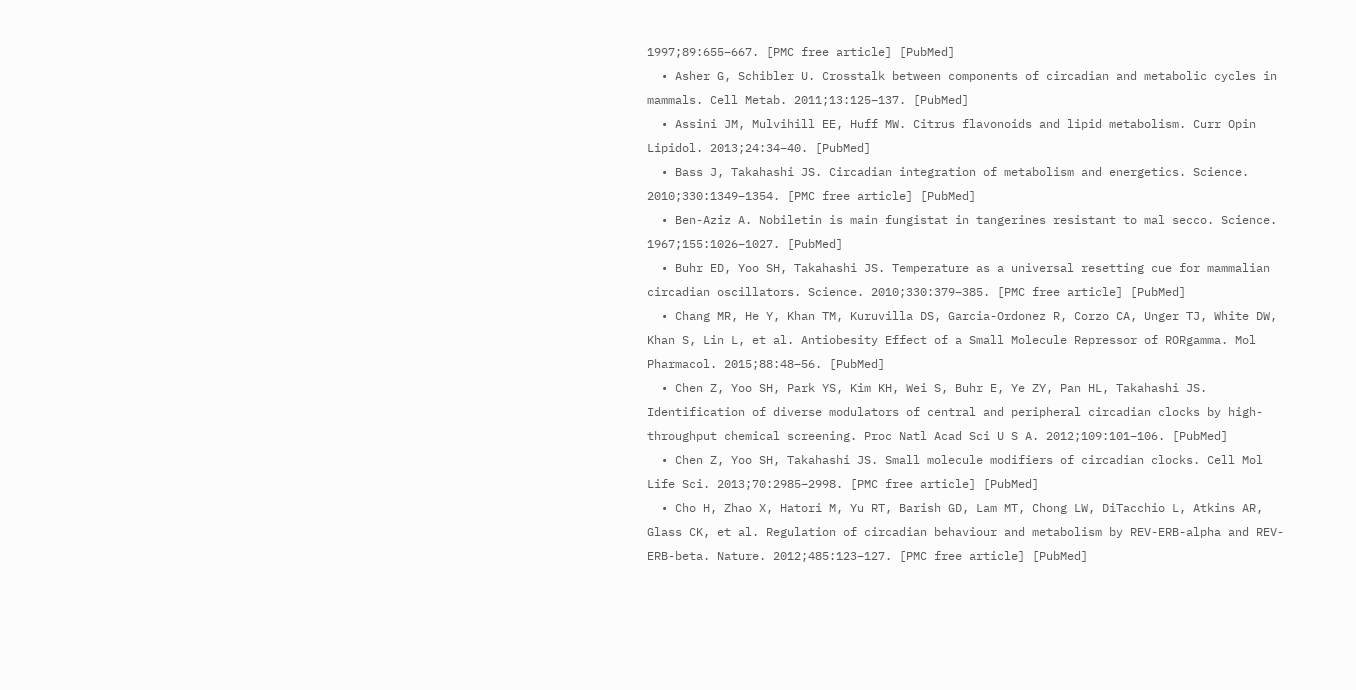1997;89:655–667. [PMC free article] [PubMed]
  • Asher G, Schibler U. Crosstalk between components of circadian and metabolic cycles in mammals. Cell Metab. 2011;13:125–137. [PubMed]
  • Assini JM, Mulvihill EE, Huff MW. Citrus flavonoids and lipid metabolism. Curr Opin Lipidol. 2013;24:34–40. [PubMed]
  • Bass J, Takahashi JS. Circadian integration of metabolism and energetics. Science. 2010;330:1349–1354. [PMC free article] [PubMed]
  • Ben-Aziz A. Nobiletin is main fungistat in tangerines resistant to mal secco. Science. 1967;155:1026–1027. [PubMed]
  • Buhr ED, Yoo SH, Takahashi JS. Temperature as a universal resetting cue for mammalian circadian oscillators. Science. 2010;330:379–385. [PMC free article] [PubMed]
  • Chang MR, He Y, Khan TM, Kuruvilla DS, Garcia-Ordonez R, Corzo CA, Unger TJ, White DW, Khan S, Lin L, et al. Antiobesity Effect of a Small Molecule Repressor of RORgamma. Mol Pharmacol. 2015;88:48–56. [PubMed]
  • Chen Z, Yoo SH, Park YS, Kim KH, Wei S, Buhr E, Ye ZY, Pan HL, Takahashi JS. Identification of diverse modulators of central and peripheral circadian clocks by high-throughput chemical screening. Proc Natl Acad Sci U S A. 2012;109:101–106. [PubMed]
  • Chen Z, Yoo SH, Takahashi JS. Small molecule modifiers of circadian clocks. Cell Mol Life Sci. 2013;70:2985–2998. [PMC free article] [PubMed]
  • Cho H, Zhao X, Hatori M, Yu RT, Barish GD, Lam MT, Chong LW, DiTacchio L, Atkins AR, Glass CK, et al. Regulation of circadian behaviour and metabolism by REV-ERB-alpha and REV-ERB-beta. Nature. 2012;485:123–127. [PMC free article] [PubMed]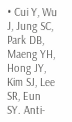• Cui Y, Wu J, Jung SC, Park DB, Maeng YH, Hong JY, Kim SJ, Lee SR, Eun SY. Anti-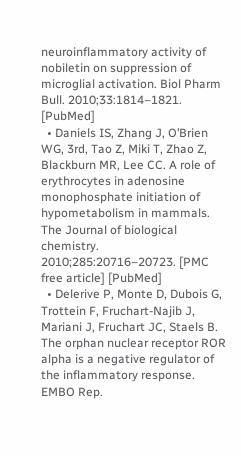neuroinflammatory activity of nobiletin on suppression of microglial activation. Biol Pharm Bull. 2010;33:1814–1821. [PubMed]
  • Daniels IS, Zhang J, O’Brien WG, 3rd, Tao Z, Miki T, Zhao Z, Blackburn MR, Lee CC. A role of erythrocytes in adenosine monophosphate initiation of hypometabolism in mammals. The Journal of biological chemistry. 2010;285:20716–20723. [PMC free article] [PubMed]
  • Delerive P, Monte D, Dubois G, Trottein F, Fruchart-Najib J, Mariani J, Fruchart JC, Staels B. The orphan nuclear receptor ROR alpha is a negative regulator of the inflammatory response. EMBO Rep.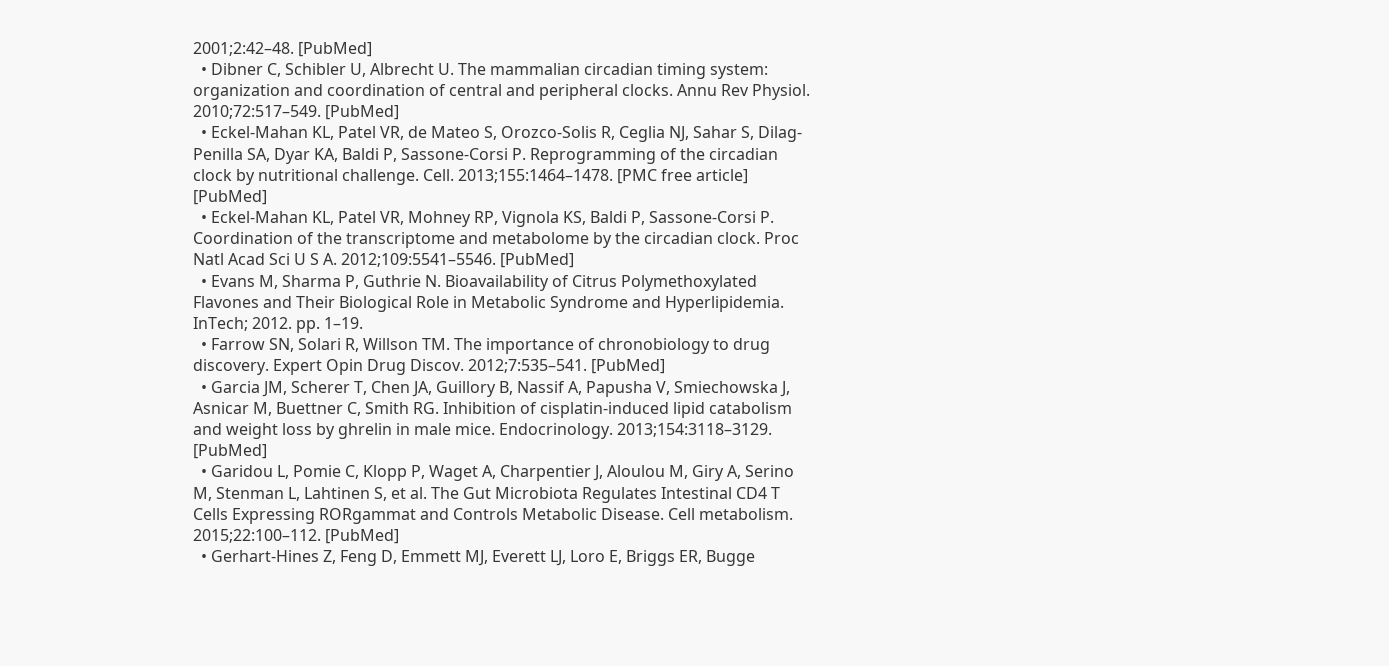2001;2:42–48. [PubMed]
  • Dibner C, Schibler U, Albrecht U. The mammalian circadian timing system: organization and coordination of central and peripheral clocks. Annu Rev Physiol. 2010;72:517–549. [PubMed]
  • Eckel-Mahan KL, Patel VR, de Mateo S, Orozco-Solis R, Ceglia NJ, Sahar S, Dilag-Penilla SA, Dyar KA, Baldi P, Sassone-Corsi P. Reprogramming of the circadian clock by nutritional challenge. Cell. 2013;155:1464–1478. [PMC free article] [PubMed]
  • Eckel-Mahan KL, Patel VR, Mohney RP, Vignola KS, Baldi P, Sassone-Corsi P. Coordination of the transcriptome and metabolome by the circadian clock. Proc Natl Acad Sci U S A. 2012;109:5541–5546. [PubMed]
  • Evans M, Sharma P, Guthrie N. Bioavailability of Citrus Polymethoxylated Flavones and Their Biological Role in Metabolic Syndrome and Hyperlipidemia. InTech; 2012. pp. 1–19.
  • Farrow SN, Solari R, Willson TM. The importance of chronobiology to drug discovery. Expert Opin Drug Discov. 2012;7:535–541. [PubMed]
  • Garcia JM, Scherer T, Chen JA, Guillory B, Nassif A, Papusha V, Smiechowska J, Asnicar M, Buettner C, Smith RG. Inhibition of cisplatin-induced lipid catabolism and weight loss by ghrelin in male mice. Endocrinology. 2013;154:3118–3129. [PubMed]
  • Garidou L, Pomie C, Klopp P, Waget A, Charpentier J, Aloulou M, Giry A, Serino M, Stenman L, Lahtinen S, et al. The Gut Microbiota Regulates Intestinal CD4 T Cells Expressing RORgammat and Controls Metabolic Disease. Cell metabolism. 2015;22:100–112. [PubMed]
  • Gerhart-Hines Z, Feng D, Emmett MJ, Everett LJ, Loro E, Briggs ER, Bugge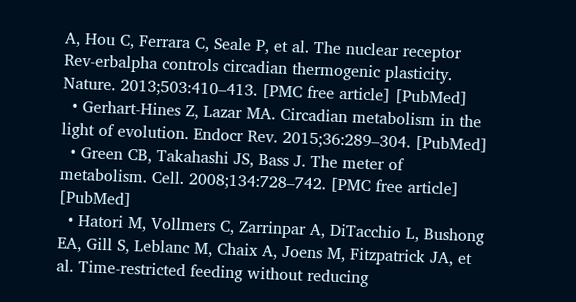A, Hou C, Ferrara C, Seale P, et al. The nuclear receptor Rev-erbalpha controls circadian thermogenic plasticity. Nature. 2013;503:410–413. [PMC free article] [PubMed]
  • Gerhart-Hines Z, Lazar MA. Circadian metabolism in the light of evolution. Endocr Rev. 2015;36:289–304. [PubMed]
  • Green CB, Takahashi JS, Bass J. The meter of metabolism. Cell. 2008;134:728–742. [PMC free article] [PubMed]
  • Hatori M, Vollmers C, Zarrinpar A, DiTacchio L, Bushong EA, Gill S, Leblanc M, Chaix A, Joens M, Fitzpatrick JA, et al. Time-restricted feeding without reducing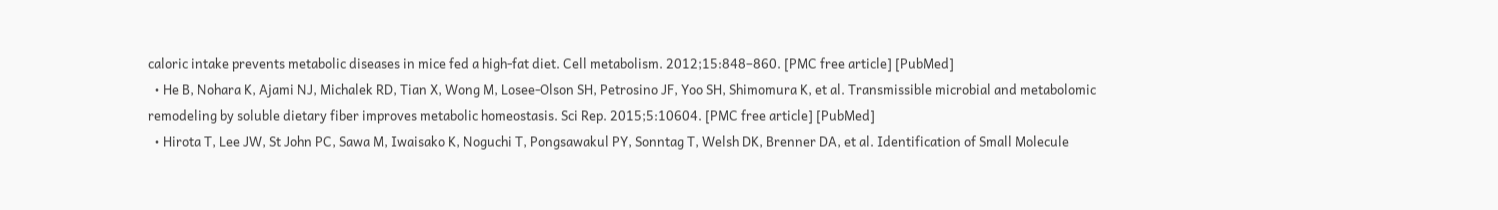caloric intake prevents metabolic diseases in mice fed a high-fat diet. Cell metabolism. 2012;15:848–860. [PMC free article] [PubMed]
  • He B, Nohara K, Ajami NJ, Michalek RD, Tian X, Wong M, Losee-Olson SH, Petrosino JF, Yoo SH, Shimomura K, et al. Transmissible microbial and metabolomic remodeling by soluble dietary fiber improves metabolic homeostasis. Sci Rep. 2015;5:10604. [PMC free article] [PubMed]
  • Hirota T, Lee JW, St John PC, Sawa M, Iwaisako K, Noguchi T, Pongsawakul PY, Sonntag T, Welsh DK, Brenner DA, et al. Identification of Small Molecule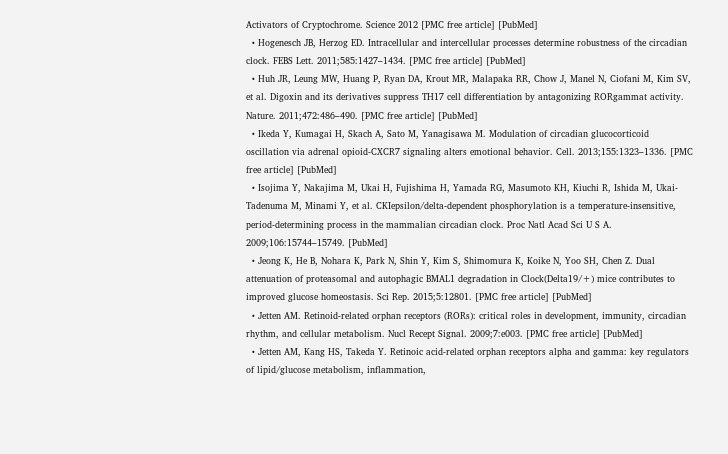Activators of Cryptochrome. Science 2012 [PMC free article] [PubMed]
  • Hogenesch JB, Herzog ED. Intracellular and intercellular processes determine robustness of the circadian clock. FEBS Lett. 2011;585:1427–1434. [PMC free article] [PubMed]
  • Huh JR, Leung MW, Huang P, Ryan DA, Krout MR, Malapaka RR, Chow J, Manel N, Ciofani M, Kim SV, et al. Digoxin and its derivatives suppress TH17 cell differentiation by antagonizing RORgammat activity. Nature. 2011;472:486–490. [PMC free article] [PubMed]
  • Ikeda Y, Kumagai H, Skach A, Sato M, Yanagisawa M. Modulation of circadian glucocorticoid oscillation via adrenal opioid-CXCR7 signaling alters emotional behavior. Cell. 2013;155:1323–1336. [PMC free article] [PubMed]
  • Isojima Y, Nakajima M, Ukai H, Fujishima H, Yamada RG, Masumoto KH, Kiuchi R, Ishida M, Ukai-Tadenuma M, Minami Y, et al. CKIepsilon/delta-dependent phosphorylation is a temperature-insensitive, period-determining process in the mammalian circadian clock. Proc Natl Acad Sci U S A. 2009;106:15744–15749. [PubMed]
  • Jeong K, He B, Nohara K, Park N, Shin Y, Kim S, Shimomura K, Koike N, Yoo SH, Chen Z. Dual attenuation of proteasomal and autophagic BMAL1 degradation in Clock(Delta19/+) mice contributes to improved glucose homeostasis. Sci Rep. 2015;5:12801. [PMC free article] [PubMed]
  • Jetten AM. Retinoid-related orphan receptors (RORs): critical roles in development, immunity, circadian rhythm, and cellular metabolism. Nucl Recept Signal. 2009;7:e003. [PMC free article] [PubMed]
  • Jetten AM, Kang HS, Takeda Y. Retinoic acid-related orphan receptors alpha and gamma: key regulators of lipid/glucose metabolism, inflammation,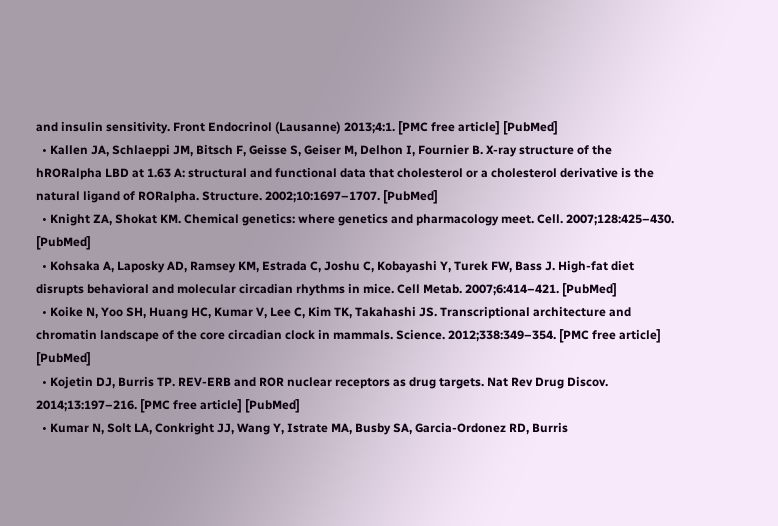and insulin sensitivity. Front Endocrinol (Lausanne) 2013;4:1. [PMC free article] [PubMed]
  • Kallen JA, Schlaeppi JM, Bitsch F, Geisse S, Geiser M, Delhon I, Fournier B. X-ray structure of the hRORalpha LBD at 1.63 A: structural and functional data that cholesterol or a cholesterol derivative is the natural ligand of RORalpha. Structure. 2002;10:1697–1707. [PubMed]
  • Knight ZA, Shokat KM. Chemical genetics: where genetics and pharmacology meet. Cell. 2007;128:425–430. [PubMed]
  • Kohsaka A, Laposky AD, Ramsey KM, Estrada C, Joshu C, Kobayashi Y, Turek FW, Bass J. High-fat diet disrupts behavioral and molecular circadian rhythms in mice. Cell Metab. 2007;6:414–421. [PubMed]
  • Koike N, Yoo SH, Huang HC, Kumar V, Lee C, Kim TK, Takahashi JS. Transcriptional architecture and chromatin landscape of the core circadian clock in mammals. Science. 2012;338:349–354. [PMC free article] [PubMed]
  • Kojetin DJ, Burris TP. REV-ERB and ROR nuclear receptors as drug targets. Nat Rev Drug Discov. 2014;13:197–216. [PMC free article] [PubMed]
  • Kumar N, Solt LA, Conkright JJ, Wang Y, Istrate MA, Busby SA, Garcia-Ordonez RD, Burris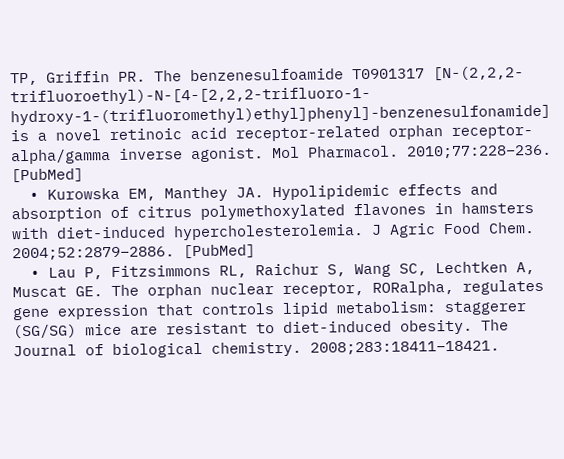TP, Griffin PR. The benzenesulfoamide T0901317 [N-(2,2,2-trifluoroethyl)-N-[4-[2,2,2-trifluoro-1-hydroxy-1-(trifluoromethyl)ethyl]phenyl]-benzenesulfonamide] is a novel retinoic acid receptor-related orphan receptor-alpha/gamma inverse agonist. Mol Pharmacol. 2010;77:228–236. [PubMed]
  • Kurowska EM, Manthey JA. Hypolipidemic effects and absorption of citrus polymethoxylated flavones in hamsters with diet-induced hypercholesterolemia. J Agric Food Chem. 2004;52:2879–2886. [PubMed]
  • Lau P, Fitzsimmons RL, Raichur S, Wang SC, Lechtken A, Muscat GE. The orphan nuclear receptor, RORalpha, regulates gene expression that controls lipid metabolism: staggerer (SG/SG) mice are resistant to diet-induced obesity. The Journal of biological chemistry. 2008;283:18411–18421.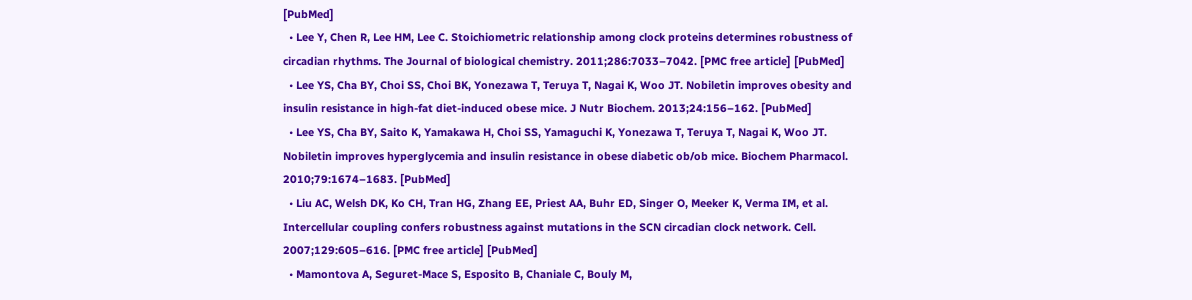[PubMed]
  • Lee Y, Chen R, Lee HM, Lee C. Stoichiometric relationship among clock proteins determines robustness of circadian rhythms. The Journal of biological chemistry. 2011;286:7033–7042. [PMC free article] [PubMed]
  • Lee YS, Cha BY, Choi SS, Choi BK, Yonezawa T, Teruya T, Nagai K, Woo JT. Nobiletin improves obesity and insulin resistance in high-fat diet-induced obese mice. J Nutr Biochem. 2013;24:156–162. [PubMed]
  • Lee YS, Cha BY, Saito K, Yamakawa H, Choi SS, Yamaguchi K, Yonezawa T, Teruya T, Nagai K, Woo JT. Nobiletin improves hyperglycemia and insulin resistance in obese diabetic ob/ob mice. Biochem Pharmacol. 2010;79:1674–1683. [PubMed]
  • Liu AC, Welsh DK, Ko CH, Tran HG, Zhang EE, Priest AA, Buhr ED, Singer O, Meeker K, Verma IM, et al. Intercellular coupling confers robustness against mutations in the SCN circadian clock network. Cell. 2007;129:605–616. [PMC free article] [PubMed]
  • Mamontova A, Seguret-Mace S, Esposito B, Chaniale C, Bouly M,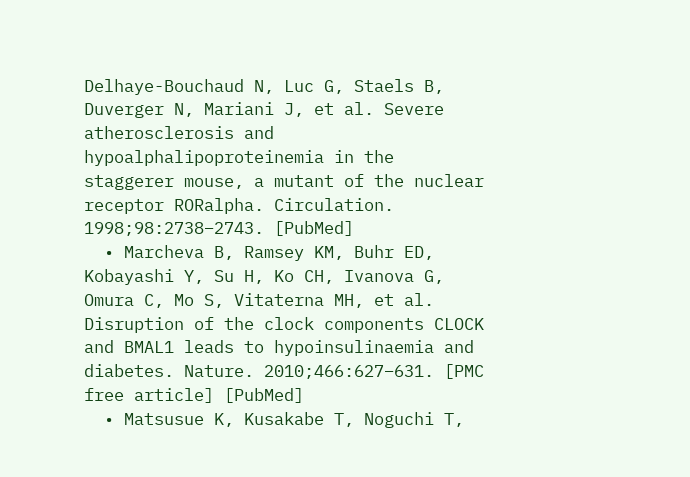Delhaye-Bouchaud N, Luc G, Staels B, Duverger N, Mariani J, et al. Severe atherosclerosis and hypoalphalipoproteinemia in the staggerer mouse, a mutant of the nuclear receptor RORalpha. Circulation. 1998;98:2738–2743. [PubMed]
  • Marcheva B, Ramsey KM, Buhr ED, Kobayashi Y, Su H, Ko CH, Ivanova G, Omura C, Mo S, Vitaterna MH, et al. Disruption of the clock components CLOCK and BMAL1 leads to hypoinsulinaemia and diabetes. Nature. 2010;466:627–631. [PMC free article] [PubMed]
  • Matsusue K, Kusakabe T, Noguchi T,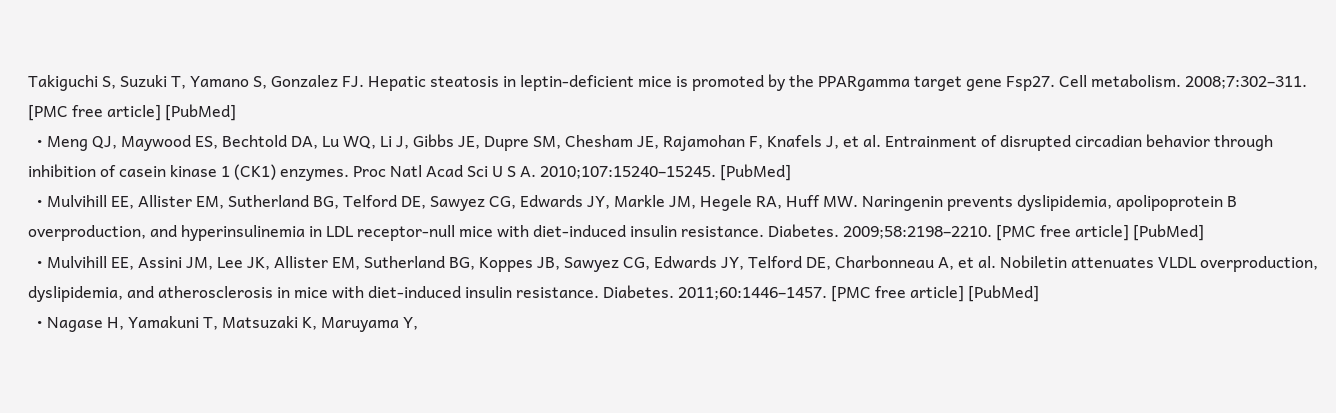Takiguchi S, Suzuki T, Yamano S, Gonzalez FJ. Hepatic steatosis in leptin-deficient mice is promoted by the PPARgamma target gene Fsp27. Cell metabolism. 2008;7:302–311. [PMC free article] [PubMed]
  • Meng QJ, Maywood ES, Bechtold DA, Lu WQ, Li J, Gibbs JE, Dupre SM, Chesham JE, Rajamohan F, Knafels J, et al. Entrainment of disrupted circadian behavior through inhibition of casein kinase 1 (CK1) enzymes. Proc Natl Acad Sci U S A. 2010;107:15240–15245. [PubMed]
  • Mulvihill EE, Allister EM, Sutherland BG, Telford DE, Sawyez CG, Edwards JY, Markle JM, Hegele RA, Huff MW. Naringenin prevents dyslipidemia, apolipoprotein B overproduction, and hyperinsulinemia in LDL receptor-null mice with diet-induced insulin resistance. Diabetes. 2009;58:2198–2210. [PMC free article] [PubMed]
  • Mulvihill EE, Assini JM, Lee JK, Allister EM, Sutherland BG, Koppes JB, Sawyez CG, Edwards JY, Telford DE, Charbonneau A, et al. Nobiletin attenuates VLDL overproduction, dyslipidemia, and atherosclerosis in mice with diet-induced insulin resistance. Diabetes. 2011;60:1446–1457. [PMC free article] [PubMed]
  • Nagase H, Yamakuni T, Matsuzaki K, Maruyama Y,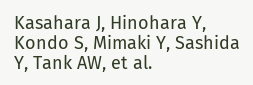Kasahara J, Hinohara Y, Kondo S, Mimaki Y, Sashida Y, Tank AW, et al.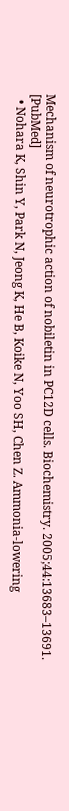Mechanism of neurotrophic action of nobiletin in PC12D cells. Biochemistry. 2005;44:13683–13691. [PubMed]
  • Nohara K, Shin Y, Park N, Jeong K, He B, Koike N, Yoo SH, Chen Z. Ammonia-lowering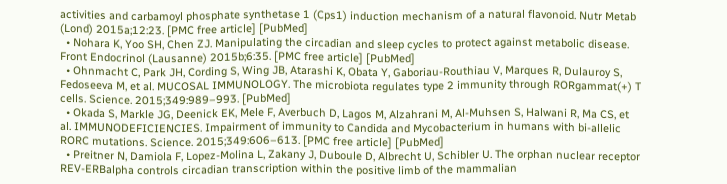activities and carbamoyl phosphate synthetase 1 (Cps1) induction mechanism of a natural flavonoid. Nutr Metab (Lond) 2015a;12:23. [PMC free article] [PubMed]
  • Nohara K, Yoo SH, Chen ZJ. Manipulating the circadian and sleep cycles to protect against metabolic disease. Front Endocrinol (Lausanne) 2015b;6:35. [PMC free article] [PubMed]
  • Ohnmacht C, Park JH, Cording S, Wing JB, Atarashi K, Obata Y, Gaboriau-Routhiau V, Marques R, Dulauroy S, Fedoseeva M, et al. MUCOSAL IMMUNOLOGY. The microbiota regulates type 2 immunity through RORgammat(+) T cells. Science. 2015;349:989–993. [PubMed]
  • Okada S, Markle JG, Deenick EK, Mele F, Averbuch D, Lagos M, Alzahrani M, Al-Muhsen S, Halwani R, Ma CS, et al. IMMUNODEFICIENCIES. Impairment of immunity to Candida and Mycobacterium in humans with bi-allelic RORC mutations. Science. 2015;349:606–613. [PMC free article] [PubMed]
  • Preitner N, Damiola F, Lopez-Molina L, Zakany J, Duboule D, Albrecht U, Schibler U. The orphan nuclear receptor REV-ERBalpha controls circadian transcription within the positive limb of the mammalian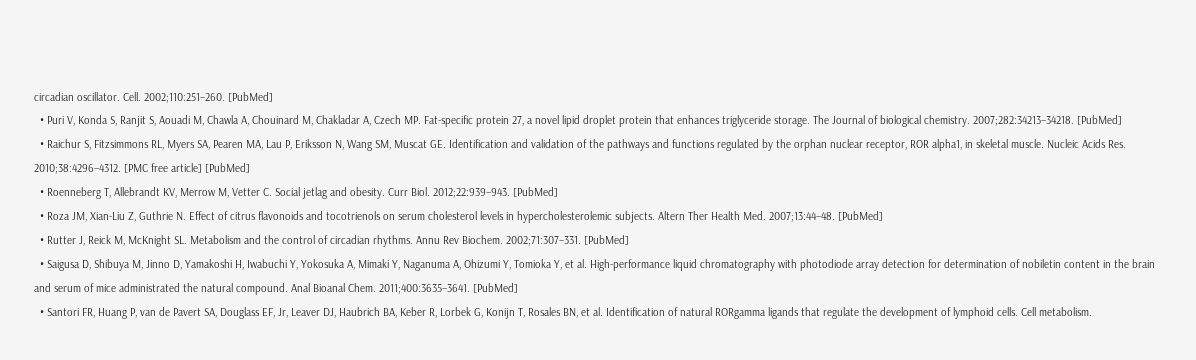circadian oscillator. Cell. 2002;110:251–260. [PubMed]
  • Puri V, Konda S, Ranjit S, Aouadi M, Chawla A, Chouinard M, Chakladar A, Czech MP. Fat-specific protein 27, a novel lipid droplet protein that enhances triglyceride storage. The Journal of biological chemistry. 2007;282:34213–34218. [PubMed]
  • Raichur S, Fitzsimmons RL, Myers SA, Pearen MA, Lau P, Eriksson N, Wang SM, Muscat GE. Identification and validation of the pathways and functions regulated by the orphan nuclear receptor, ROR alpha1, in skeletal muscle. Nucleic Acids Res. 2010;38:4296–4312. [PMC free article] [PubMed]
  • Roenneberg T, Allebrandt KV, Merrow M, Vetter C. Social jetlag and obesity. Curr Biol. 2012;22:939–943. [PubMed]
  • Roza JM, Xian-Liu Z, Guthrie N. Effect of citrus flavonoids and tocotrienols on serum cholesterol levels in hypercholesterolemic subjects. Altern Ther Health Med. 2007;13:44–48. [PubMed]
  • Rutter J, Reick M, McKnight SL. Metabolism and the control of circadian rhythms. Annu Rev Biochem. 2002;71:307–331. [PubMed]
  • Saigusa D, Shibuya M, Jinno D, Yamakoshi H, Iwabuchi Y, Yokosuka A, Mimaki Y, Naganuma A, Ohizumi Y, Tomioka Y, et al. High-performance liquid chromatography with photodiode array detection for determination of nobiletin content in the brain and serum of mice administrated the natural compound. Anal Bioanal Chem. 2011;400:3635–3641. [PubMed]
  • Santori FR, Huang P, van de Pavert SA, Douglass EF, Jr, Leaver DJ, Haubrich BA, Keber R, Lorbek G, Konijn T, Rosales BN, et al. Identification of natural RORgamma ligands that regulate the development of lymphoid cells. Cell metabolism.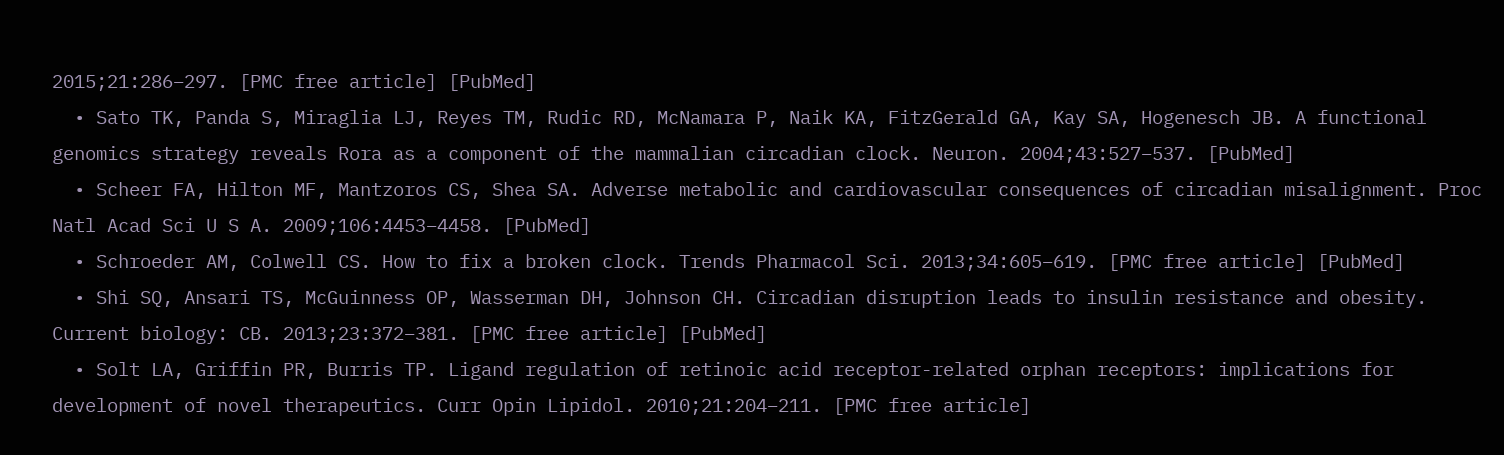2015;21:286–297. [PMC free article] [PubMed]
  • Sato TK, Panda S, Miraglia LJ, Reyes TM, Rudic RD, McNamara P, Naik KA, FitzGerald GA, Kay SA, Hogenesch JB. A functional genomics strategy reveals Rora as a component of the mammalian circadian clock. Neuron. 2004;43:527–537. [PubMed]
  • Scheer FA, Hilton MF, Mantzoros CS, Shea SA. Adverse metabolic and cardiovascular consequences of circadian misalignment. Proc Natl Acad Sci U S A. 2009;106:4453–4458. [PubMed]
  • Schroeder AM, Colwell CS. How to fix a broken clock. Trends Pharmacol Sci. 2013;34:605–619. [PMC free article] [PubMed]
  • Shi SQ, Ansari TS, McGuinness OP, Wasserman DH, Johnson CH. Circadian disruption leads to insulin resistance and obesity. Current biology: CB. 2013;23:372–381. [PMC free article] [PubMed]
  • Solt LA, Griffin PR, Burris TP. Ligand regulation of retinoic acid receptor-related orphan receptors: implications for development of novel therapeutics. Curr Opin Lipidol. 2010;21:204–211. [PMC free article]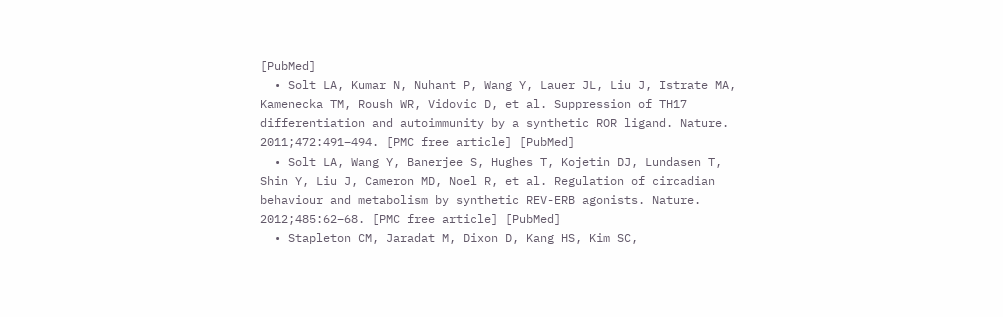[PubMed]
  • Solt LA, Kumar N, Nuhant P, Wang Y, Lauer JL, Liu J, Istrate MA, Kamenecka TM, Roush WR, Vidovic D, et al. Suppression of TH17 differentiation and autoimmunity by a synthetic ROR ligand. Nature. 2011;472:491–494. [PMC free article] [PubMed]
  • Solt LA, Wang Y, Banerjee S, Hughes T, Kojetin DJ, Lundasen T, Shin Y, Liu J, Cameron MD, Noel R, et al. Regulation of circadian behaviour and metabolism by synthetic REV-ERB agonists. Nature. 2012;485:62–68. [PMC free article] [PubMed]
  • Stapleton CM, Jaradat M, Dixon D, Kang HS, Kim SC,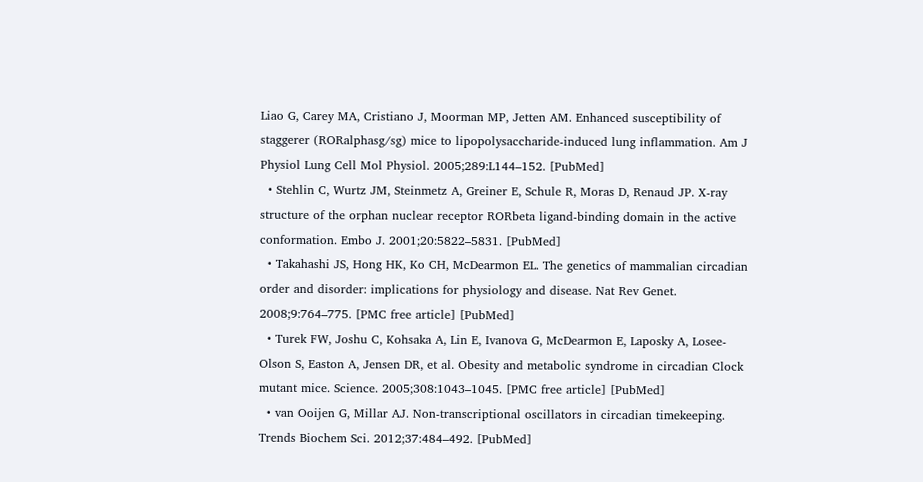Liao G, Carey MA, Cristiano J, Moorman MP, Jetten AM. Enhanced susceptibility of staggerer (RORalphasg/sg) mice to lipopolysaccharide-induced lung inflammation. Am J Physiol Lung Cell Mol Physiol. 2005;289:L144–152. [PubMed]
  • Stehlin C, Wurtz JM, Steinmetz A, Greiner E, Schule R, Moras D, Renaud JP. X-ray structure of the orphan nuclear receptor RORbeta ligand-binding domain in the active conformation. Embo J. 2001;20:5822–5831. [PubMed]
  • Takahashi JS, Hong HK, Ko CH, McDearmon EL. The genetics of mammalian circadian order and disorder: implications for physiology and disease. Nat Rev Genet. 2008;9:764–775. [PMC free article] [PubMed]
  • Turek FW, Joshu C, Kohsaka A, Lin E, Ivanova G, McDearmon E, Laposky A, Losee-Olson S, Easton A, Jensen DR, et al. Obesity and metabolic syndrome in circadian Clock mutant mice. Science. 2005;308:1043–1045. [PMC free article] [PubMed]
  • van Ooijen G, Millar AJ. Non-transcriptional oscillators in circadian timekeeping. Trends Biochem Sci. 2012;37:484–492. [PubMed]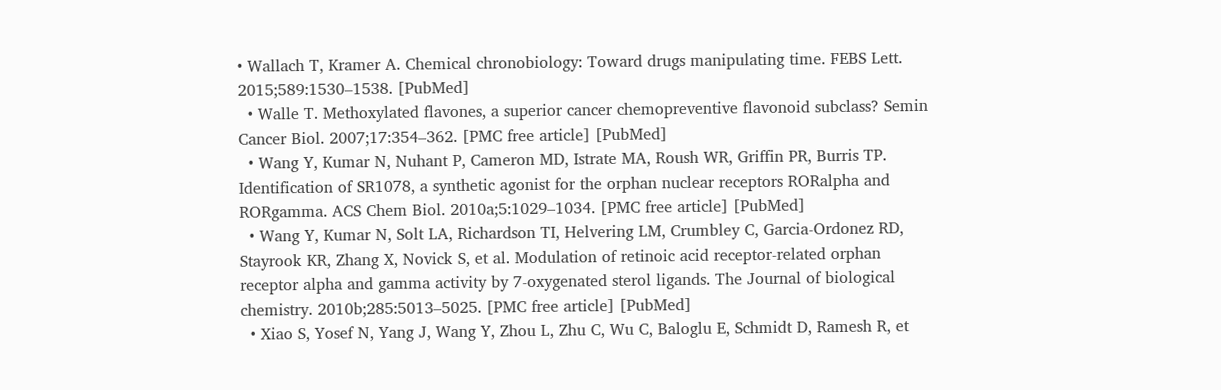• Wallach T, Kramer A. Chemical chronobiology: Toward drugs manipulating time. FEBS Lett. 2015;589:1530–1538. [PubMed]
  • Walle T. Methoxylated flavones, a superior cancer chemopreventive flavonoid subclass? Semin Cancer Biol. 2007;17:354–362. [PMC free article] [PubMed]
  • Wang Y, Kumar N, Nuhant P, Cameron MD, Istrate MA, Roush WR, Griffin PR, Burris TP. Identification of SR1078, a synthetic agonist for the orphan nuclear receptors RORalpha and RORgamma. ACS Chem Biol. 2010a;5:1029–1034. [PMC free article] [PubMed]
  • Wang Y, Kumar N, Solt LA, Richardson TI, Helvering LM, Crumbley C, Garcia-Ordonez RD, Stayrook KR, Zhang X, Novick S, et al. Modulation of retinoic acid receptor-related orphan receptor alpha and gamma activity by 7-oxygenated sterol ligands. The Journal of biological chemistry. 2010b;285:5013–5025. [PMC free article] [PubMed]
  • Xiao S, Yosef N, Yang J, Wang Y, Zhou L, Zhu C, Wu C, Baloglu E, Schmidt D, Ramesh R, et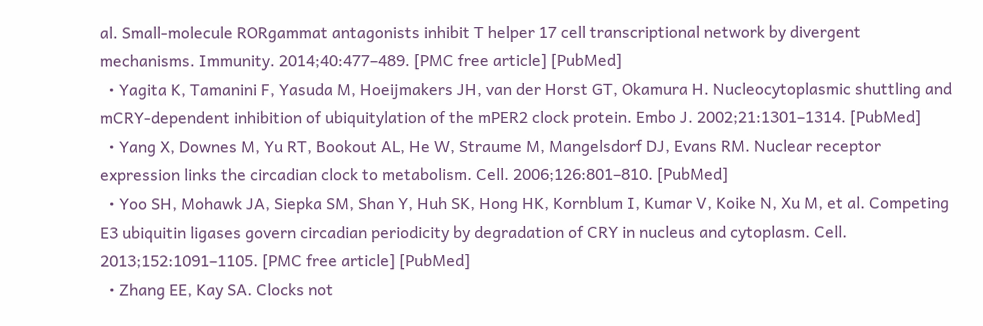al. Small-molecule RORgammat antagonists inhibit T helper 17 cell transcriptional network by divergent mechanisms. Immunity. 2014;40:477–489. [PMC free article] [PubMed]
  • Yagita K, Tamanini F, Yasuda M, Hoeijmakers JH, van der Horst GT, Okamura H. Nucleocytoplasmic shuttling and mCRY-dependent inhibition of ubiquitylation of the mPER2 clock protein. Embo J. 2002;21:1301–1314. [PubMed]
  • Yang X, Downes M, Yu RT, Bookout AL, He W, Straume M, Mangelsdorf DJ, Evans RM. Nuclear receptor expression links the circadian clock to metabolism. Cell. 2006;126:801–810. [PubMed]
  • Yoo SH, Mohawk JA, Siepka SM, Shan Y, Huh SK, Hong HK, Kornblum I, Kumar V, Koike N, Xu M, et al. Competing E3 ubiquitin ligases govern circadian periodicity by degradation of CRY in nucleus and cytoplasm. Cell. 2013;152:1091–1105. [PMC free article] [PubMed]
  • Zhang EE, Kay SA. Clocks not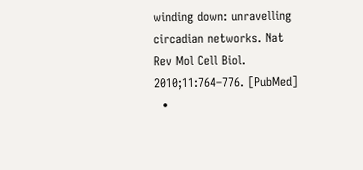winding down: unravelling circadian networks. Nat Rev Mol Cell Biol. 2010;11:764–776. [PubMed]
  •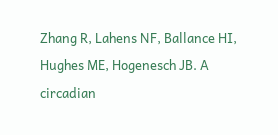Zhang R, Lahens NF, Ballance HI, Hughes ME, Hogenesch JB. A circadian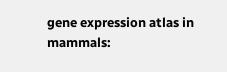gene expression atlas in mammals: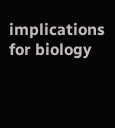implications for biology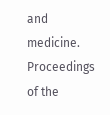and medicine. Proceedings of the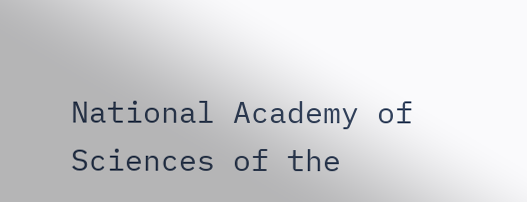National Academy of Sciences of the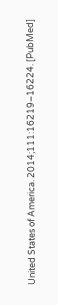United States of America. 2014;111:16219–16224. [PubMed]